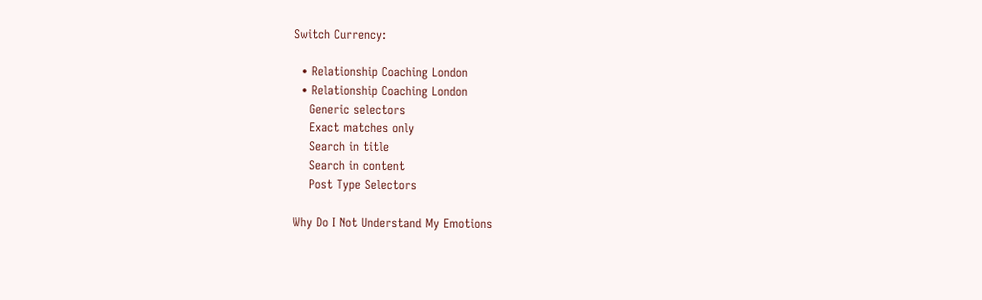Switch Currency:

  • Relationship Coaching London
  • Relationship Coaching London
    Generic selectors
    Exact matches only
    Search in title
    Search in content
    Post Type Selectors

Why Do I Not Understand My Emotions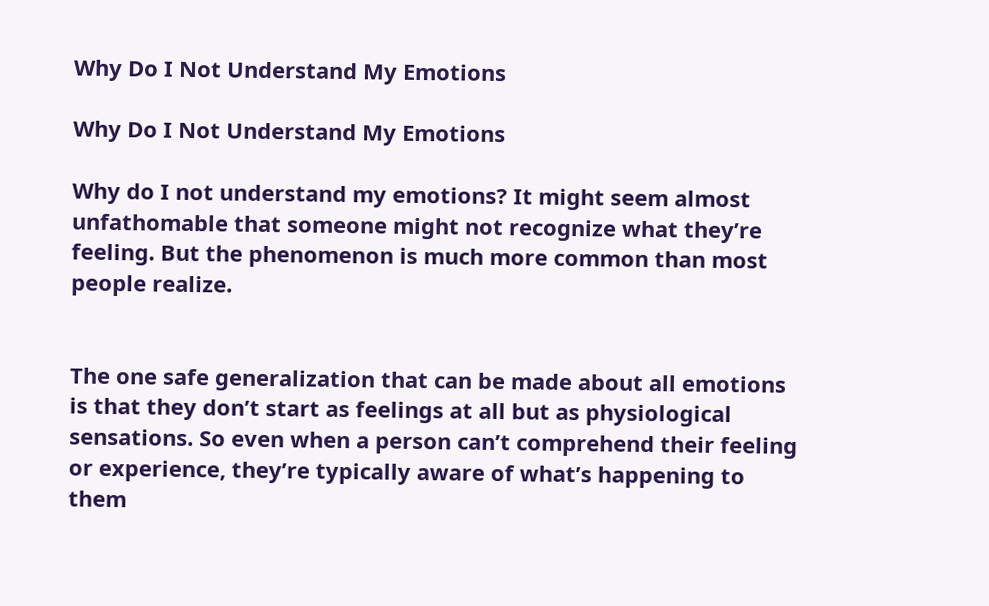Why Do I Not Understand My Emotions

Why Do I Not Understand My Emotions

Why do I not understand my emotions? It might seem almost unfathomable that someone might not recognize what they’re feeling. But the phenomenon is much more common than most people realize.


The one safe generalization that can be made about all emotions is that they don’t start as feelings at all but as physiological sensations. So even when a person can’t comprehend their feeling or experience, they’re typically aware of what’s happening to them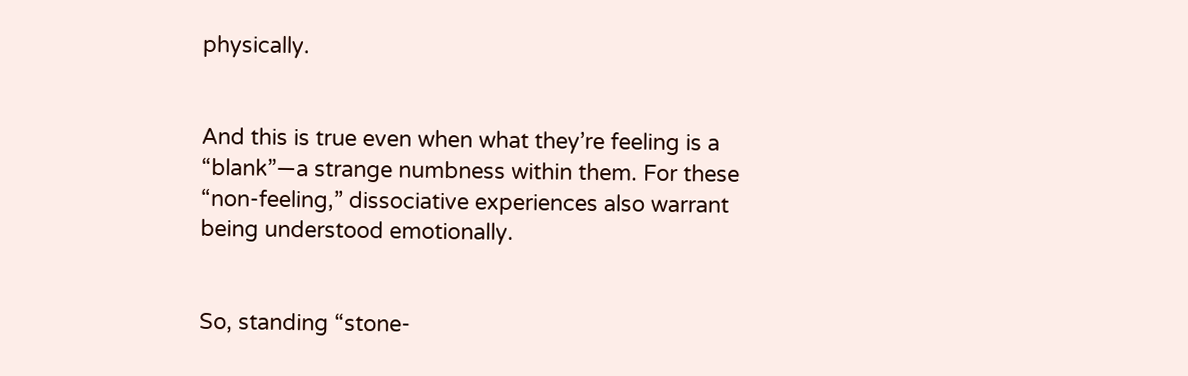physically.


And this is true even when what they’re feeling is a “blank”—a strange numbness within them. For these “non-feeling,” dissociative experiences also warrant being understood emotionally.


So, standing “stone-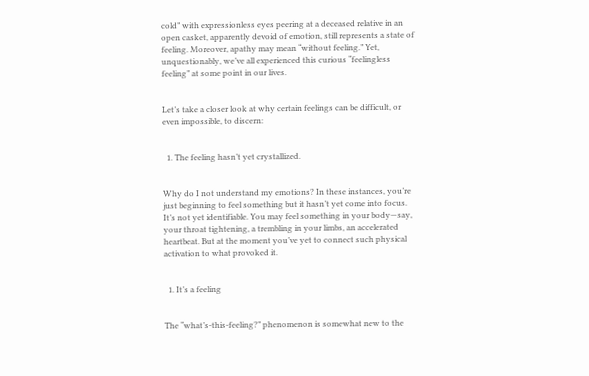cold” with expressionless eyes peering at a deceased relative in an open casket, apparently devoid of emotion, still represents a state of feeling. Moreover, apathy may mean “without feeling.” Yet, unquestionably, we’ve all experienced this curious “feelingless feeling” at some point in our lives.


Let’s take a closer look at why certain feelings can be difficult, or even impossible, to discern:


  1. The feeling hasn’t yet crystallized.


Why do I not understand my emotions? In these instances, you’re just beginning to feel something but it hasn’t yet come into focus. It’s not yet identifiable. You may feel something in your body—say, your throat tightening, a trembling in your limbs, an accelerated heartbeat. But at the moment you’ve yet to connect such physical activation to what provoked it.


  1. It’s a feeling


The “what’s-this-feeling?” phenomenon is somewhat new to the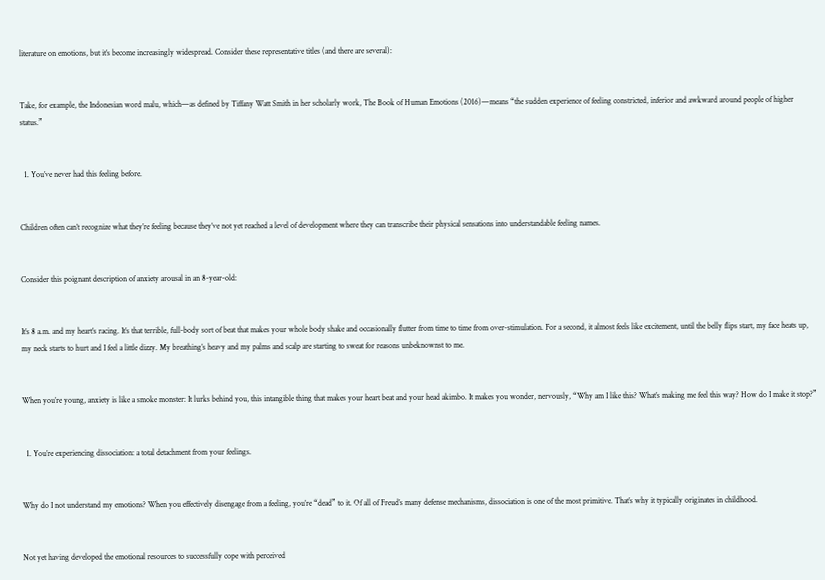literature on emotions, but it’s become increasingly widespread. Consider these representative titles (and there are several):


Take, for example, the Indonesian word malu, which—as defined by Tiffany Watt Smith in her scholarly work, The Book of Human Emotions (2016)—means “the sudden experience of feeling constricted, inferior and awkward around people of higher status.”


  1. You’ve never had this feeling before.


Children often can’t recognize what they’re feeling because they’ve not yet reached a level of development where they can transcribe their physical sensations into understandable feeling names.


Consider this poignant description of anxiety arousal in an 8-year-old:


It’s 8 a.m. and my heart’s racing. It’s that terrible, full-body sort of beat that makes your whole body shake and occasionally flutter from time to time from over-stimulation. For a second, it almost feels like excitement, until the belly flips start, my face heats up, my neck starts to hurt and I feel a little dizzy. My breathing’s heavy and my palms and scalp are starting to sweat for reasons unbeknownst to me.


When you’re young, anxiety is like a smoke monster: It lurks behind you, this intangible thing that makes your heart beat and your head akimbo. It makes you wonder, nervously, “Why am I like this? What’s making me feel this way? How do I make it stop?”


  1. You’re experiencing dissociation: a total detachment from your feelings.


Why do I not understand my emotions? When you effectively disengage from a feeling, you’re “dead” to it. Of all of Freud’s many defense mechanisms, dissociation is one of the most primitive. That’s why it typically originates in childhood.


Not yet having developed the emotional resources to successfully cope with perceived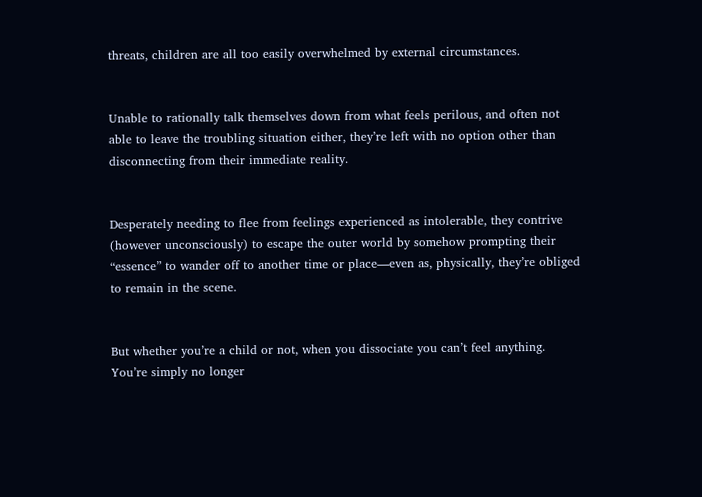threats, children are all too easily overwhelmed by external circumstances.


Unable to rationally talk themselves down from what feels perilous, and often not able to leave the troubling situation either, they’re left with no option other than disconnecting from their immediate reality.


Desperately needing to flee from feelings experienced as intolerable, they contrive (however unconsciously) to escape the outer world by somehow prompting their “essence” to wander off to another time or place—even as, physically, they’re obliged to remain in the scene.


But whether you’re a child or not, when you dissociate you can’t feel anything. You’re simply no longer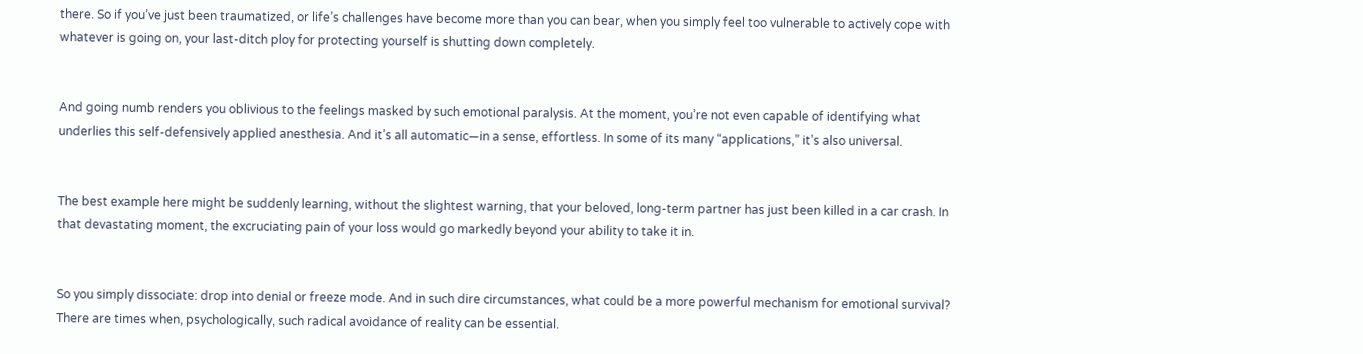there. So if you’ve just been traumatized, or life’s challenges have become more than you can bear, when you simply feel too vulnerable to actively cope with whatever is going on, your last-ditch ploy for protecting yourself is shutting down completely.


And going numb renders you oblivious to the feelings masked by such emotional paralysis. At the moment, you’re not even capable of identifying what underlies this self-defensively applied anesthesia. And it’s all automatic—in a sense, effortless. In some of its many “applications,” it’s also universal.


The best example here might be suddenly learning, without the slightest warning, that your beloved, long-term partner has just been killed in a car crash. In that devastating moment, the excruciating pain of your loss would go markedly beyond your ability to take it in.


So you simply dissociate: drop into denial or freeze mode. And in such dire circumstances, what could be a more powerful mechanism for emotional survival? There are times when, psychologically, such radical avoidance of reality can be essential.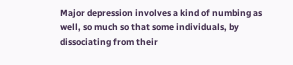Major depression involves a kind of numbing as well, so much so that some individuals, by dissociating from their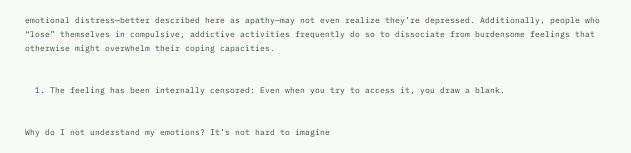emotional distress—better described here as apathy—may not even realize they’re depressed. Additionally, people who “lose” themselves in compulsive, addictive activities frequently do so to dissociate from burdensome feelings that otherwise might overwhelm their coping capacities.


  1. The feeling has been internally censored: Even when you try to access it, you draw a blank.


Why do I not understand my emotions? It’s not hard to imagine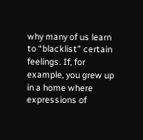why many of us learn to “blacklist” certain feelings. If, for example, you grew up in a home where expressions of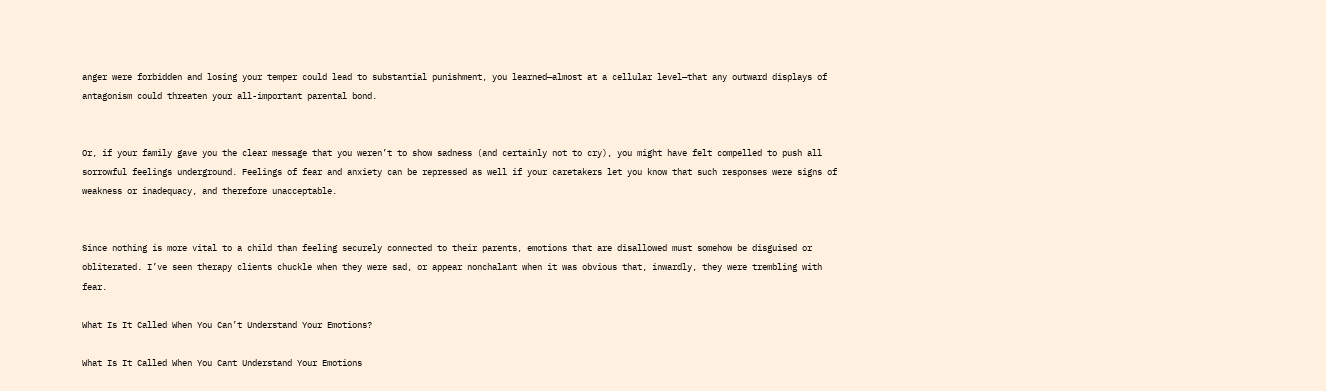anger were forbidden and losing your temper could lead to substantial punishment, you learned—almost at a cellular level—that any outward displays of antagonism could threaten your all-important parental bond.


Or, if your family gave you the clear message that you weren’t to show sadness (and certainly not to cry), you might have felt compelled to push all sorrowful feelings underground. Feelings of fear and anxiety can be repressed as well if your caretakers let you know that such responses were signs of weakness or inadequacy, and therefore unacceptable.


Since nothing is more vital to a child than feeling securely connected to their parents, emotions that are disallowed must somehow be disguised or obliterated. I’ve seen therapy clients chuckle when they were sad, or appear nonchalant when it was obvious that, inwardly, they were trembling with fear.

What Is It Called When You Can’t Understand Your Emotions?

What Is It Called When You Cant Understand Your Emotions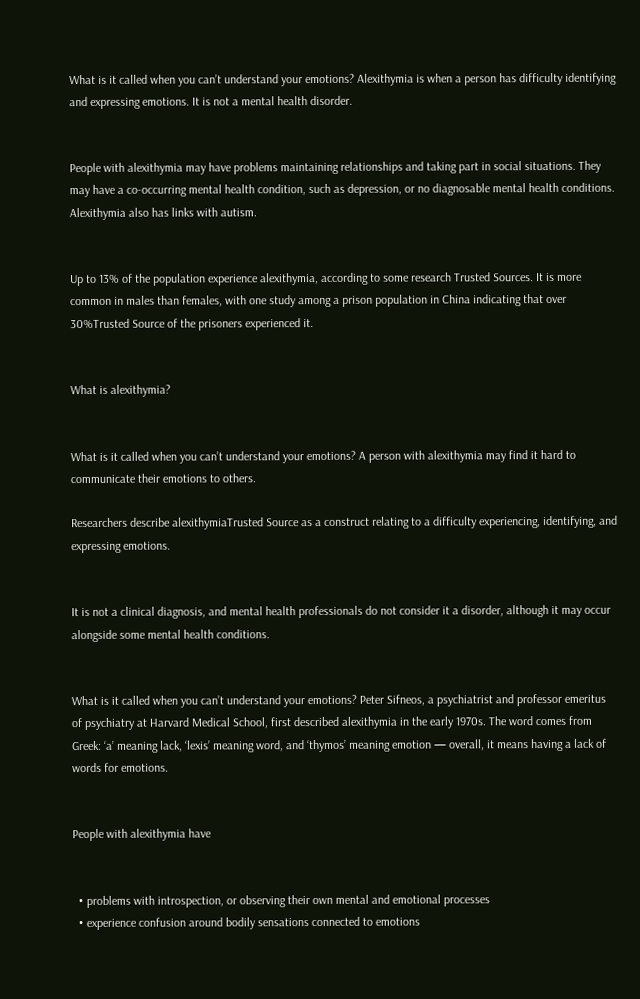What is it called when you can’t understand your emotions? Alexithymia is when a person has difficulty identifying and expressing emotions. It is not a mental health disorder.


People with alexithymia may have problems maintaining relationships and taking part in social situations. They may have a co-occurring mental health condition, such as depression, or no diagnosable mental health conditions. Alexithymia also has links with autism.


Up to 13% of the population experience alexithymia, according to some research Trusted Sources. It is more common in males than females, with one study among a prison population in China indicating that over 30%Trusted Source of the prisoners experienced it.


What is alexithymia?


What is it called when you can’t understand your emotions? A person with alexithymia may find it hard to communicate their emotions to others.

Researchers describe alexithymiaTrusted Source as a construct relating to a difficulty experiencing, identifying, and expressing emotions.


It is not a clinical diagnosis, and mental health professionals do not consider it a disorder, although it may occur alongside some mental health conditions.


What is it called when you can’t understand your emotions? Peter Sifneos, a psychiatrist and professor emeritus of psychiatry at Harvard Medical School, first described alexithymia in the early 1970s. The word comes from Greek: ‘a’ meaning lack, ‘lexis’ meaning word, and ‘thymos’ meaning emotion — overall, it means having a lack of words for emotions.


People with alexithymia have


  • problems with introspection, or observing their own mental and emotional processes
  • experience confusion around bodily sensations connected to emotions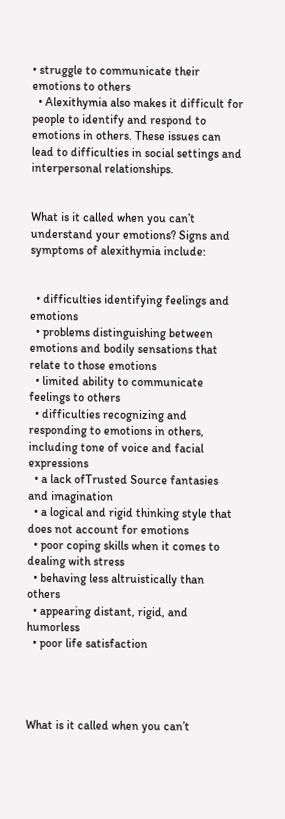• struggle to communicate their emotions to others
  • Alexithymia also makes it difficult for people to identify and respond to emotions in others. These issues can lead to difficulties in social settings and interpersonal relationships.


What is it called when you can’t understand your emotions? Signs and symptoms of alexithymia include:


  • difficulties identifying feelings and emotions
  • problems distinguishing between emotions and bodily sensations that relate to those emotions
  • limited ability to communicate feelings to others
  • difficulties recognizing and responding to emotions in others, including tone of voice and facial expressions
  • a lack ofTrusted Source fantasies and imagination
  • a logical and rigid thinking style that does not account for emotions
  • poor coping skills when it comes to dealing with stress
  • behaving less altruistically than others
  • appearing distant, rigid, and humorless
  • poor life satisfaction




What is it called when you can’t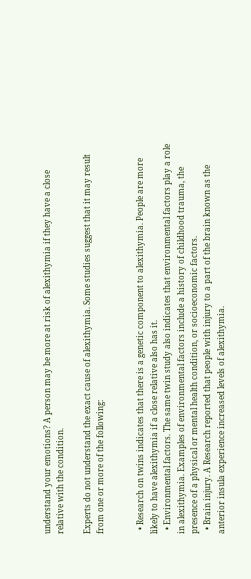understand your emotions? A person may be more at risk of alexithymia if they have a close relative with the condition.

Experts do not understand the exact cause of alexithymia. Some studies suggest that it may result from one or more of the following:


  • Research on twins indicates that there is a genetic component to alexithymia. People are more likely to have alexithymia if a close relative also has it.
  • Environmental factors. The same twin study also indicates that environmental factors play a role in alexithymia. Examples of environmental factors include a history of childhood trauma, the presence of a physical or mental health condition, or socioeconomic factors.
  • Brain injury. A Research reported that people with injury to a part of the brain known as the anterior insula experience increased levels of alexithymia.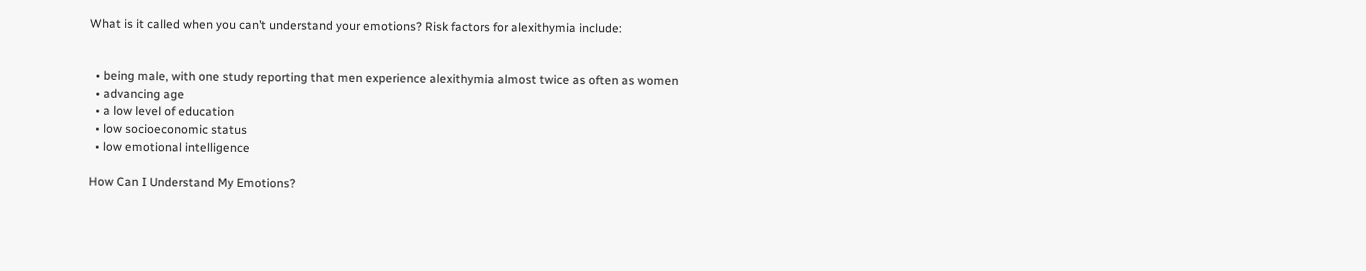What is it called when you can’t understand your emotions? Risk factors for alexithymia include:


  • being male, with one study reporting that men experience alexithymia almost twice as often as women
  • advancing age
  • a low level of education
  • low socioeconomic status
  • low emotional intelligence

How Can I Understand My Emotions?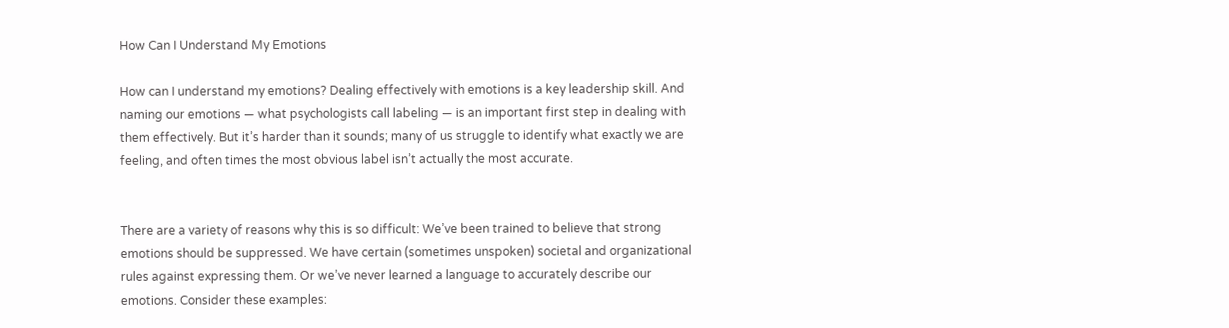How Can I Understand My Emotions

How can I understand my emotions? Dealing effectively with emotions is a key leadership skill. And naming our emotions — what psychologists call labeling — is an important first step in dealing with them effectively. But it’s harder than it sounds; many of us struggle to identify what exactly we are feeling, and often times the most obvious label isn’t actually the most accurate.


There are a variety of reasons why this is so difficult: We’ve been trained to believe that strong emotions should be suppressed. We have certain (sometimes unspoken) societal and organizational rules against expressing them. Or we’ve never learned a language to accurately describe our emotions. Consider these examples: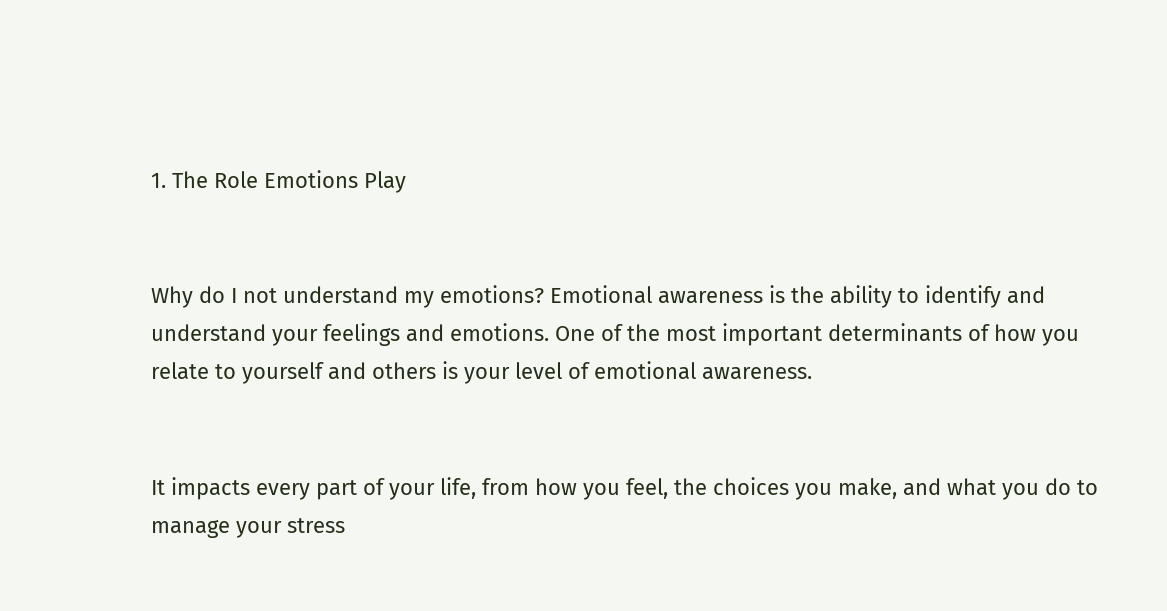1. The Role Emotions Play


Why do I not understand my emotions? Emotional awareness is the ability to identify and understand your feelings and emotions. One of the most important determinants of how you relate to yourself and others is your level of emotional awareness.


It impacts every part of your life, from how you feel, the choices you make, and what you do to manage your stress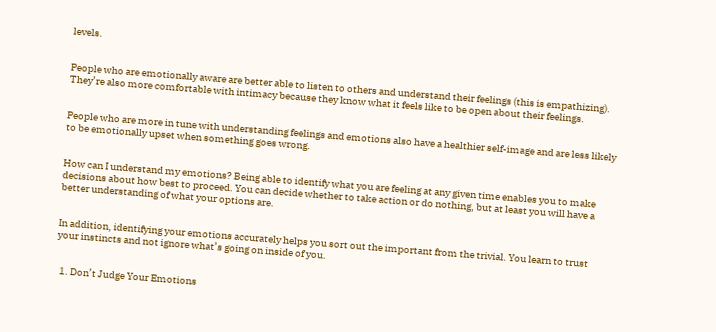levels.


People who are emotionally aware are better able to listen to others and understand their feelings (this is empathizing). They’re also more comfortable with intimacy because they know what it feels like to be open about their feelings.


People who are more in tune with understanding feelings and emotions also have a healthier self-image and are less likely to be emotionally upset when something goes wrong.


How can I understand my emotions? Being able to identify what you are feeling at any given time enables you to make decisions about how best to proceed. You can decide whether to take action or do nothing, but at least you will have a better understanding of what your options are.


In addition, identifying your emotions accurately helps you sort out the important from the trivial. You learn to trust your instincts and not ignore what’s going on inside of you.


  1. Don’t Judge Your Emotions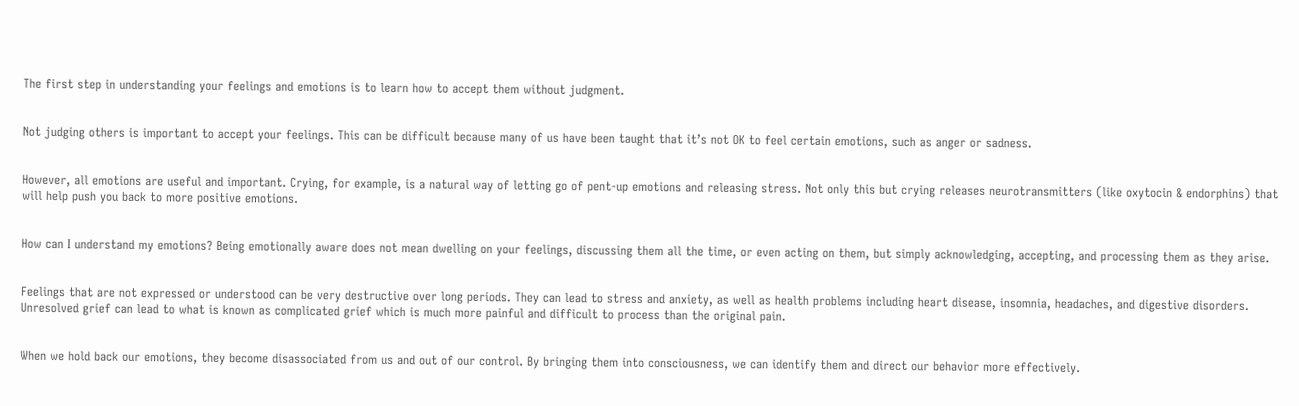The first step in understanding your feelings and emotions is to learn how to accept them without judgment.


Not judging others is important to accept your feelings. This can be difficult because many of us have been taught that it’s not OK to feel certain emotions, such as anger or sadness.


However, all emotions are useful and important. Crying, for example, is a natural way of letting go of pent-up emotions and releasing stress. Not only this but crying releases neurotransmitters (like oxytocin & endorphins) that will help push you back to more positive emotions.


How can I understand my emotions? Being emotionally aware does not mean dwelling on your feelings, discussing them all the time, or even acting on them, but simply acknowledging, accepting, and processing them as they arise.


Feelings that are not expressed or understood can be very destructive over long periods. They can lead to stress and anxiety, as well as health problems including heart disease, insomnia, headaches, and digestive disorders. Unresolved grief can lead to what is known as complicated grief which is much more painful and difficult to process than the original pain.


When we hold back our emotions, they become disassociated from us and out of our control. By bringing them into consciousness, we can identify them and direct our behavior more effectively.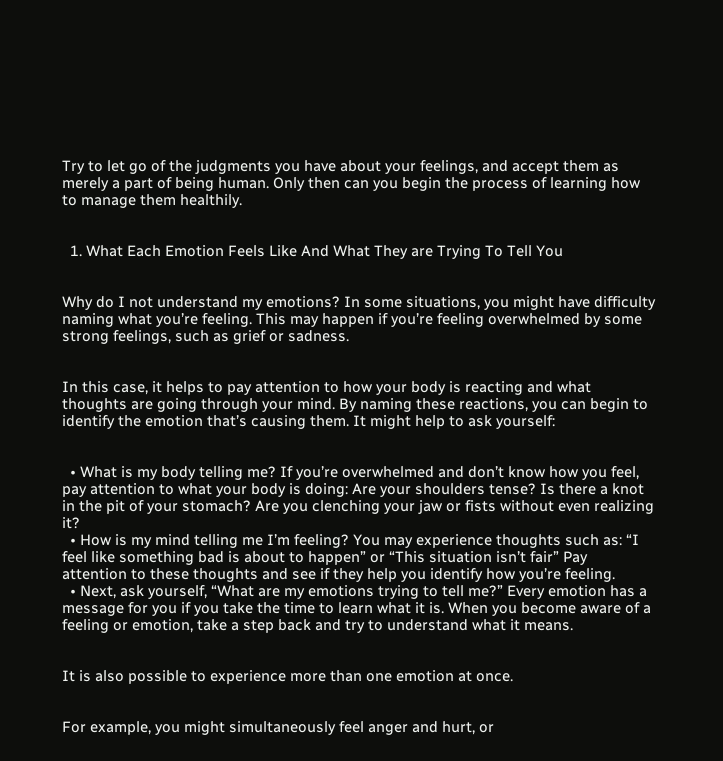Try to let go of the judgments you have about your feelings, and accept them as merely a part of being human. Only then can you begin the process of learning how to manage them healthily.


  1. What Each Emotion Feels Like And What They are Trying To Tell You


Why do I not understand my emotions? In some situations, you might have difficulty naming what you’re feeling. This may happen if you’re feeling overwhelmed by some strong feelings, such as grief or sadness.


In this case, it helps to pay attention to how your body is reacting and what thoughts are going through your mind. By naming these reactions, you can begin to identify the emotion that’s causing them. It might help to ask yourself:


  • What is my body telling me? If you’re overwhelmed and don’t know how you feel, pay attention to what your body is doing: Are your shoulders tense? Is there a knot in the pit of your stomach? Are you clenching your jaw or fists without even realizing it?
  • How is my mind telling me I’m feeling? You may experience thoughts such as: “I feel like something bad is about to happen” or “This situation isn’t fair” Pay attention to these thoughts and see if they help you identify how you’re feeling.
  • Next, ask yourself, “What are my emotions trying to tell me?” Every emotion has a message for you if you take the time to learn what it is. When you become aware of a feeling or emotion, take a step back and try to understand what it means.


It is also possible to experience more than one emotion at once.


For example, you might simultaneously feel anger and hurt, or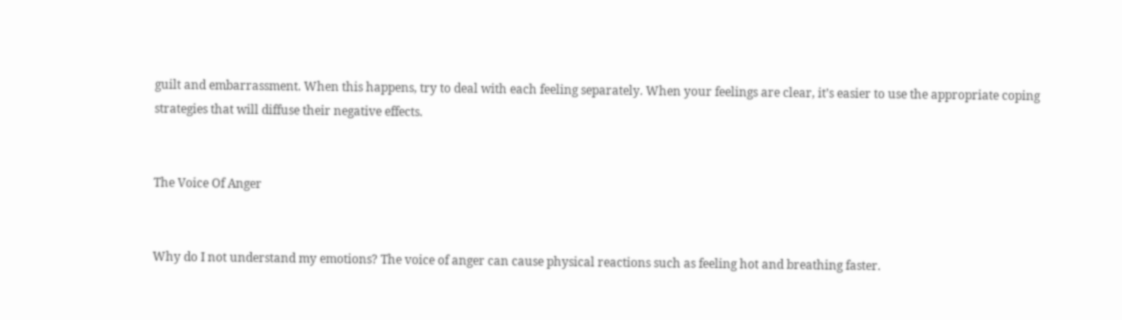guilt and embarrassment. When this happens, try to deal with each feeling separately. When your feelings are clear, it’s easier to use the appropriate coping strategies that will diffuse their negative effects.


The Voice Of Anger


Why do I not understand my emotions? The voice of anger can cause physical reactions such as feeling hot and breathing faster.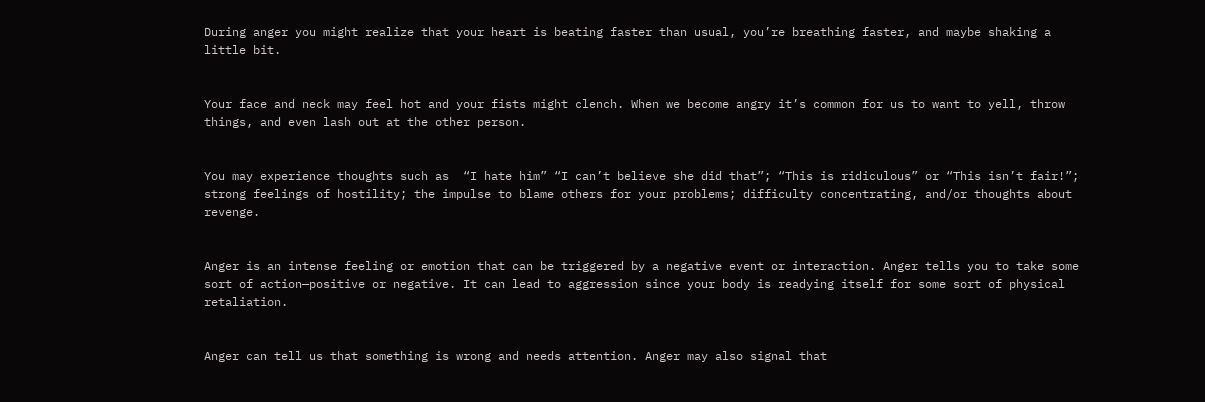During anger you might realize that your heart is beating faster than usual, you’re breathing faster, and maybe shaking a little bit.


Your face and neck may feel hot and your fists might clench. When we become angry it’s common for us to want to yell, throw things, and even lash out at the other person.


You may experience thoughts such as  “I hate him” “I can’t believe she did that”; “This is ridiculous” or “This isn’t fair!”; strong feelings of hostility; the impulse to blame others for your problems; difficulty concentrating, and/or thoughts about revenge.


Anger is an intense feeling or emotion that can be triggered by a negative event or interaction. Anger tells you to take some sort of action—positive or negative. It can lead to aggression since your body is readying itself for some sort of physical retaliation.


Anger can tell us that something is wrong and needs attention. Anger may also signal that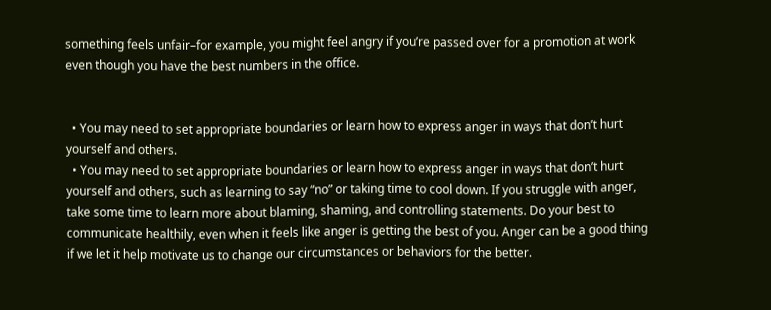something feels unfair–for example, you might feel angry if you’re passed over for a promotion at work even though you have the best numbers in the office.


  • You may need to set appropriate boundaries or learn how to express anger in ways that don’t hurt yourself and others.
  • You may need to set appropriate boundaries or learn how to express anger in ways that don’t hurt yourself and others, such as learning to say “no” or taking time to cool down. If you struggle with anger, take some time to learn more about blaming, shaming, and controlling statements. Do your best to communicate healthily, even when it feels like anger is getting the best of you. Anger can be a good thing if we let it help motivate us to change our circumstances or behaviors for the better.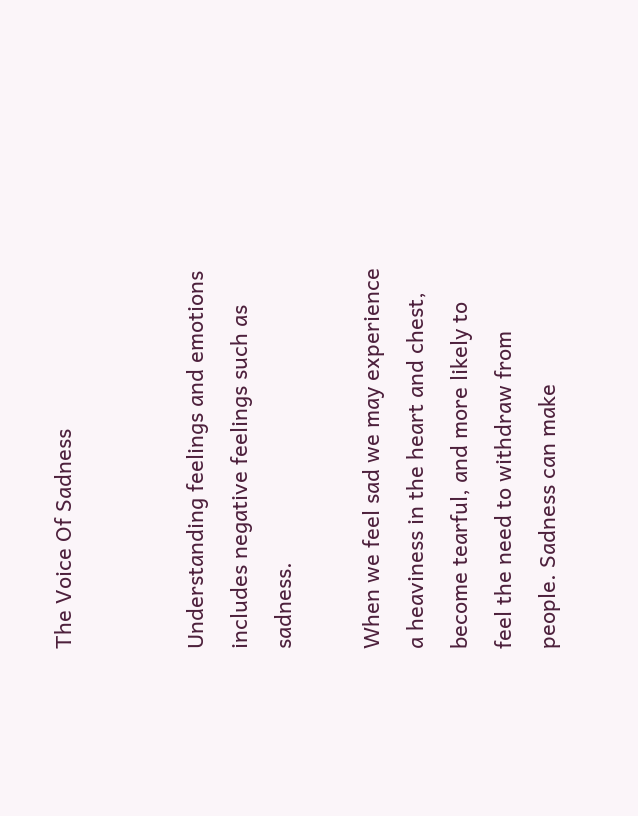The Voice Of Sadness


Understanding feelings and emotions includes negative feelings such as sadness.

When we feel sad we may experience a heaviness in the heart and chest, become tearful, and more likely to feel the need to withdraw from people. Sadness can make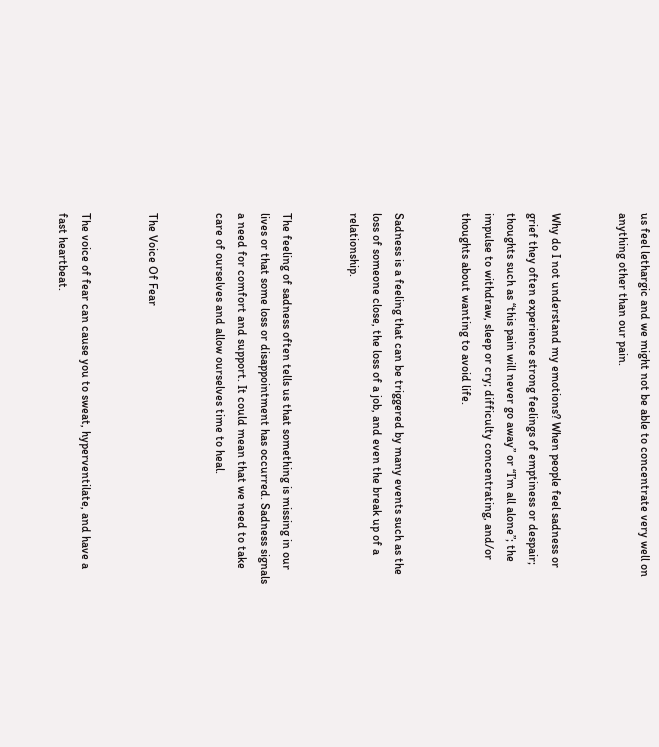us feel lethargic and we might not be able to concentrate very well on anything other than our pain.


Why do I not understand my emotions? When people feel sadness or grief they often experience strong feelings of emptiness or despair; thoughts such as “this pain will never go away” or “I’m all alone”; the impulse to withdraw, sleep or cry; difficulty concentrating, and/or thoughts about wanting to avoid life.


Sadness is a feeling that can be triggered by many events such as the loss of someone close, the loss of a job, and even the break up of a relationship.


The feeling of sadness often tells us that something is missing in our lives or that some loss or disappointment has occurred. Sadness signals a need for comfort and support. It could mean that we need to take care of ourselves and allow ourselves time to heal.


The Voice Of Fear


The voice of fear can cause you to sweat, hyperventilate, and have a fast heartbeat.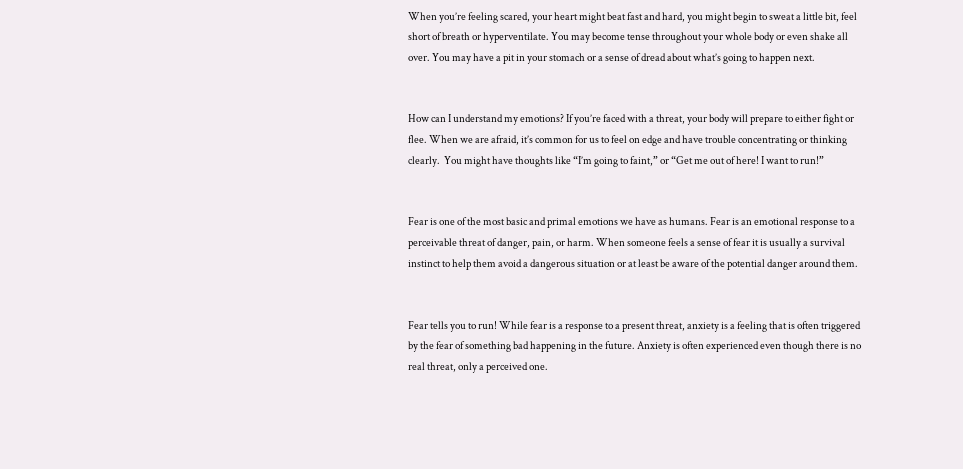When you’re feeling scared, your heart might beat fast and hard, you might begin to sweat a little bit, feel short of breath or hyperventilate. You may become tense throughout your whole body or even shake all over. You may have a pit in your stomach or a sense of dread about what’s going to happen next.


How can I understand my emotions? If you’re faced with a threat, your body will prepare to either fight or flee. When we are afraid, it’s common for us to feel on edge and have trouble concentrating or thinking clearly.  You might have thoughts like “I’m going to faint,” or “Get me out of here! I want to run!”


Fear is one of the most basic and primal emotions we have as humans. Fear is an emotional response to a perceivable threat of danger, pain, or harm. When someone feels a sense of fear it is usually a survival instinct to help them avoid a dangerous situation or at least be aware of the potential danger around them.


Fear tells you to run! While fear is a response to a present threat, anxiety is a feeling that is often triggered by the fear of something bad happening in the future. Anxiety is often experienced even though there is no real threat, only a perceived one.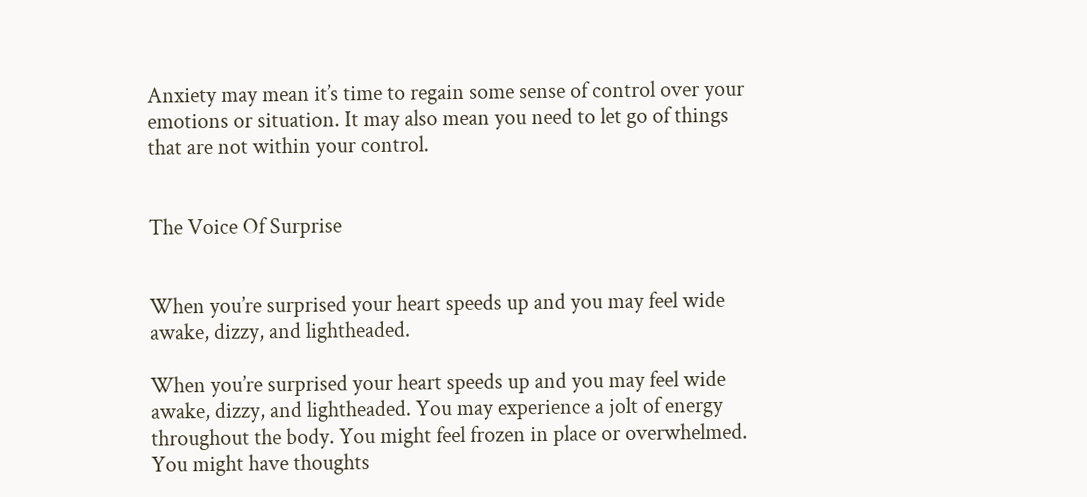Anxiety may mean it’s time to regain some sense of control over your emotions or situation. It may also mean you need to let go of things that are not within your control.


The Voice Of Surprise


When you’re surprised your heart speeds up and you may feel wide awake, dizzy, and lightheaded.

When you’re surprised your heart speeds up and you may feel wide awake, dizzy, and lightheaded. You may experience a jolt of energy throughout the body. You might feel frozen in place or overwhelmed. You might have thoughts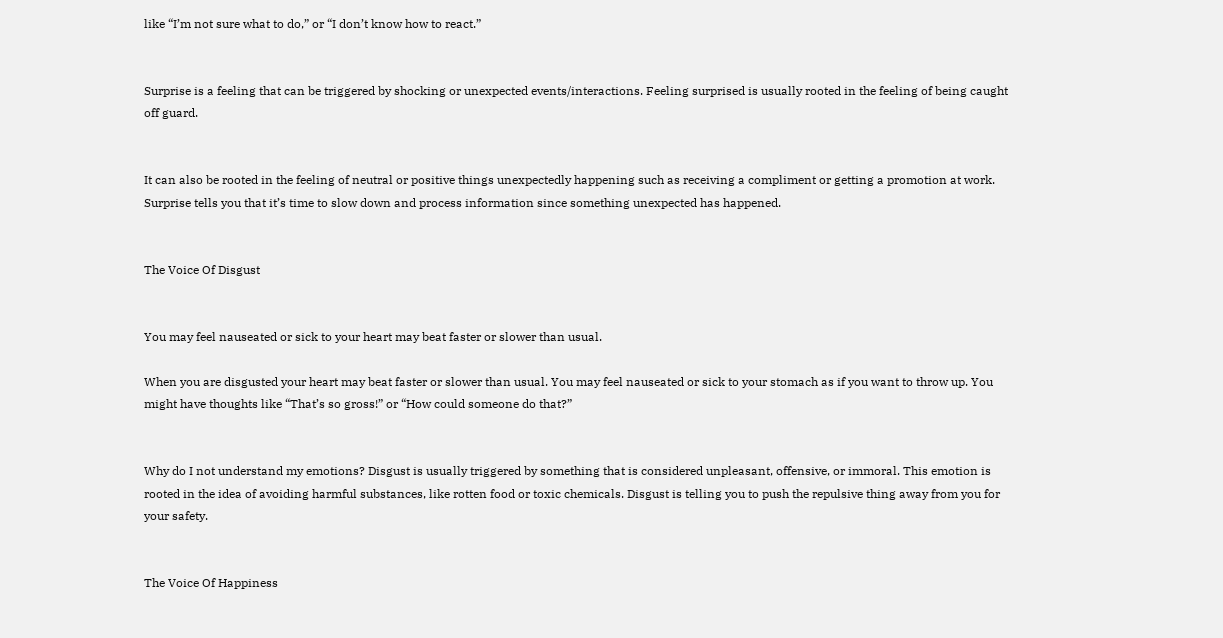like “I’m not sure what to do,” or “I don’t know how to react.”


Surprise is a feeling that can be triggered by shocking or unexpected events/interactions. Feeling surprised is usually rooted in the feeling of being caught off guard.


It can also be rooted in the feeling of neutral or positive things unexpectedly happening such as receiving a compliment or getting a promotion at work. Surprise tells you that it’s time to slow down and process information since something unexpected has happened.


The Voice Of Disgust


You may feel nauseated or sick to your heart may beat faster or slower than usual.

When you are disgusted your heart may beat faster or slower than usual. You may feel nauseated or sick to your stomach as if you want to throw up. You might have thoughts like “That’s so gross!” or “How could someone do that?”


Why do I not understand my emotions? Disgust is usually triggered by something that is considered unpleasant, offensive, or immoral. This emotion is rooted in the idea of avoiding harmful substances, like rotten food or toxic chemicals. Disgust is telling you to push the repulsive thing away from you for your safety.


The Voice Of Happiness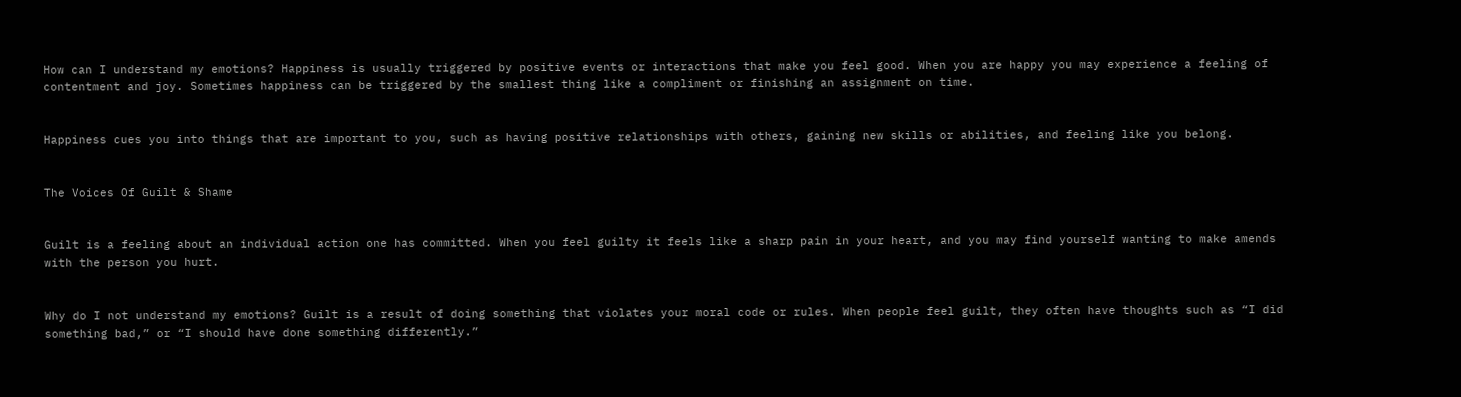How can I understand my emotions? Happiness is usually triggered by positive events or interactions that make you feel good. When you are happy you may experience a feeling of contentment and joy. Sometimes happiness can be triggered by the smallest thing like a compliment or finishing an assignment on time.


Happiness cues you into things that are important to you, such as having positive relationships with others, gaining new skills or abilities, and feeling like you belong.


The Voices Of Guilt & Shame


Guilt is a feeling about an individual action one has committed. When you feel guilty it feels like a sharp pain in your heart, and you may find yourself wanting to make amends with the person you hurt.


Why do I not understand my emotions? Guilt is a result of doing something that violates your moral code or rules. When people feel guilt, they often have thoughts such as “I did something bad,” or “I should have done something differently.”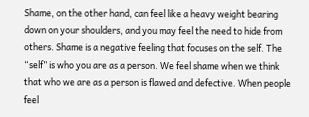Shame, on the other hand, can feel like a heavy weight bearing down on your shoulders, and you may feel the need to hide from others. Shame is a negative feeling that focuses on the self. The “self” is who you are as a person. We feel shame when we think that who we are as a person is flawed and defective. When people feel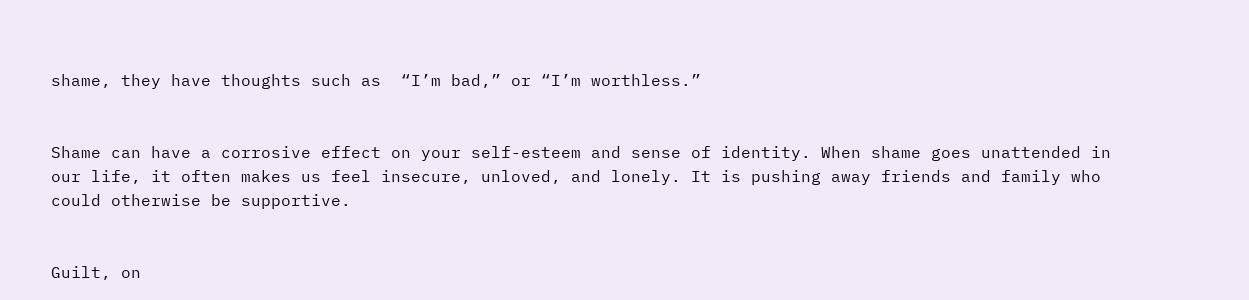shame, they have thoughts such as  “I’m bad,” or “I’m worthless.”


Shame can have a corrosive effect on your self-esteem and sense of identity. When shame goes unattended in our life, it often makes us feel insecure, unloved, and lonely. It is pushing away friends and family who could otherwise be supportive.


Guilt, on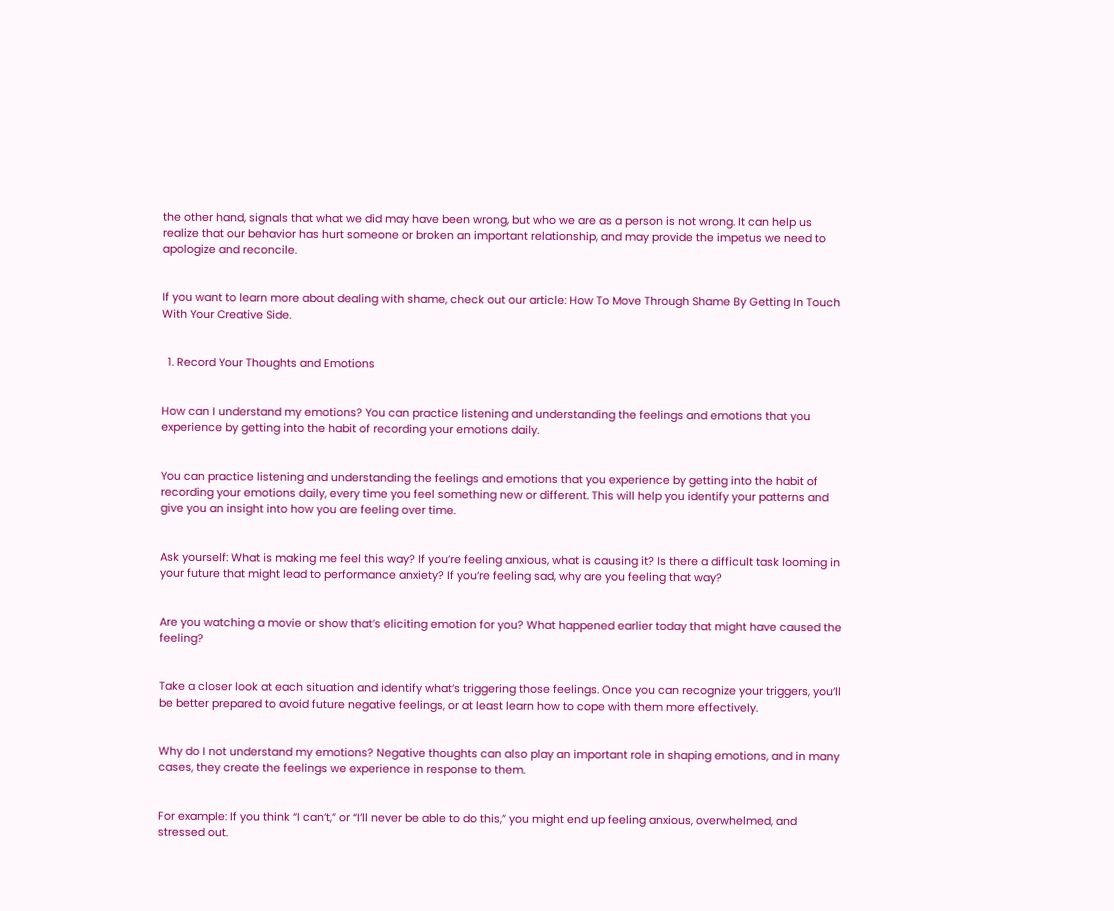the other hand, signals that what we did may have been wrong, but who we are as a person is not wrong. It can help us realize that our behavior has hurt someone or broken an important relationship, and may provide the impetus we need to apologize and reconcile.


If you want to learn more about dealing with shame, check out our article: How To Move Through Shame By Getting In Touch With Your Creative Side.


  1. Record Your Thoughts and Emotions


How can I understand my emotions? You can practice listening and understanding the feelings and emotions that you experience by getting into the habit of recording your emotions daily.


You can practice listening and understanding the feelings and emotions that you experience by getting into the habit of recording your emotions daily, every time you feel something new or different. This will help you identify your patterns and give you an insight into how you are feeling over time.


Ask yourself: What is making me feel this way? If you’re feeling anxious, what is causing it? Is there a difficult task looming in your future that might lead to performance anxiety? If you’re feeling sad, why are you feeling that way?


Are you watching a movie or show that’s eliciting emotion for you? What happened earlier today that might have caused the feeling?


Take a closer look at each situation and identify what’s triggering those feelings. Once you can recognize your triggers, you’ll be better prepared to avoid future negative feelings, or at least learn how to cope with them more effectively.


Why do I not understand my emotions? Negative thoughts can also play an important role in shaping emotions, and in many cases, they create the feelings we experience in response to them.


For example: If you think “I can’t,” or “I’ll never be able to do this,” you might end up feeling anxious, overwhelmed, and stressed out.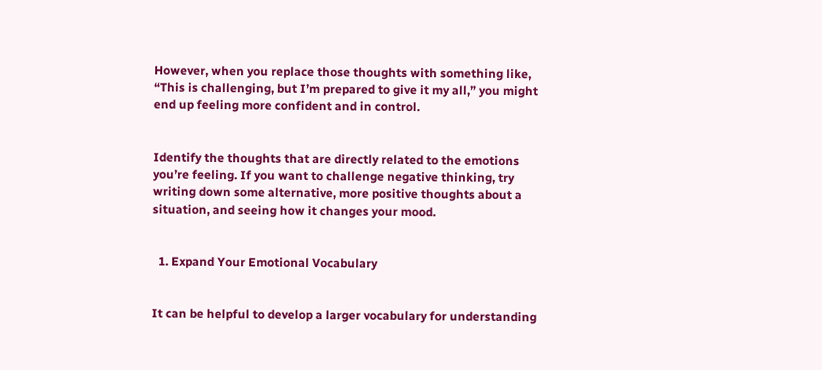However, when you replace those thoughts with something like, “This is challenging, but I’m prepared to give it my all,” you might end up feeling more confident and in control.


Identify the thoughts that are directly related to the emotions you’re feeling. If you want to challenge negative thinking, try writing down some alternative, more positive thoughts about a situation, and seeing how it changes your mood.


  1. Expand Your Emotional Vocabulary


It can be helpful to develop a larger vocabulary for understanding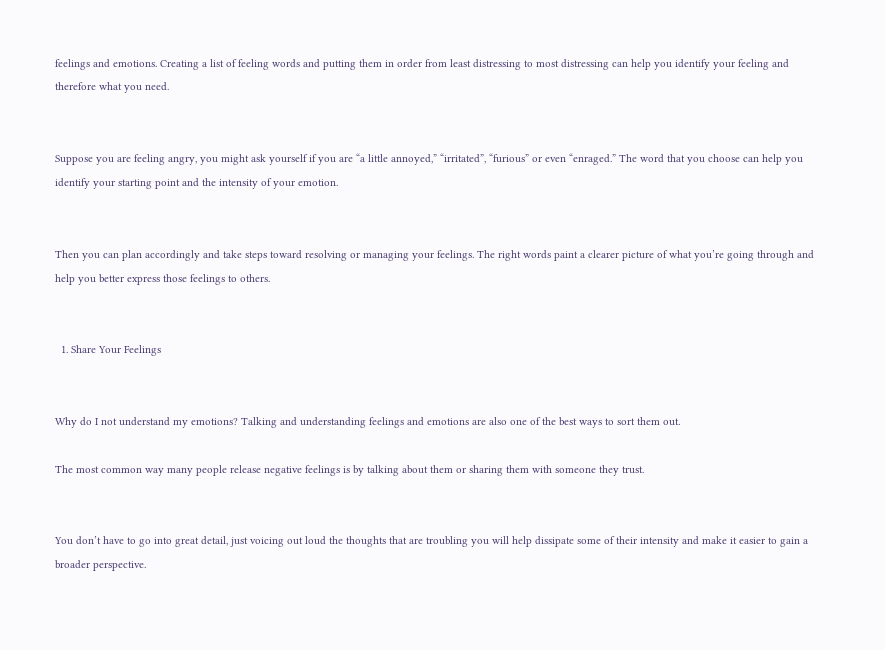feelings and emotions. Creating a list of feeling words and putting them in order from least distressing to most distressing can help you identify your feeling and therefore what you need.


Suppose you are feeling angry, you might ask yourself if you are “a little annoyed,” “irritated”, “furious” or even “enraged.” The word that you choose can help you identify your starting point and the intensity of your emotion.


Then you can plan accordingly and take steps toward resolving or managing your feelings. The right words paint a clearer picture of what you’re going through and help you better express those feelings to others.


  1. Share Your Feelings


Why do I not understand my emotions? Talking and understanding feelings and emotions are also one of the best ways to sort them out.

The most common way many people release negative feelings is by talking about them or sharing them with someone they trust.


You don’t have to go into great detail, just voicing out loud the thoughts that are troubling you will help dissipate some of their intensity and make it easier to gain a broader perspective.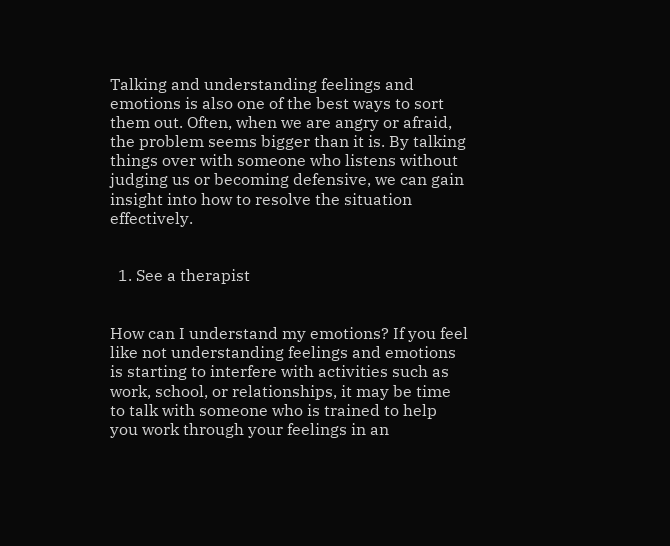Talking and understanding feelings and emotions is also one of the best ways to sort them out. Often, when we are angry or afraid, the problem seems bigger than it is. By talking things over with someone who listens without judging us or becoming defensive, we can gain insight into how to resolve the situation effectively.


  1. See a therapist


How can I understand my emotions? If you feel like not understanding feelings and emotions is starting to interfere with activities such as work, school, or relationships, it may be time to talk with someone who is trained to help you work through your feelings in an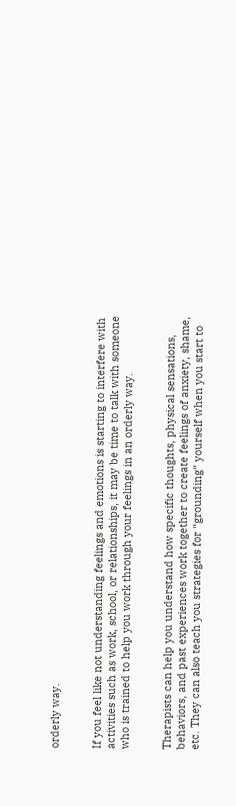orderly way.


If you feel like not understanding feelings and emotions is starting to interfere with activities such as work, school, or relationships, it may be time to talk with someone who is trained to help you work through your feelings in an orderly way.


Therapists can help you understand how specific thoughts, physical sensations, behaviors, and past experiences work together to create feelings of anxiety, shame, etc. They can also teach you strategies for “grounding” yourself when you start to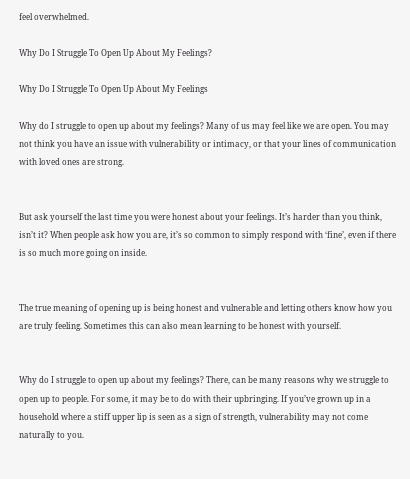feel overwhelmed.

Why Do I Struggle To Open Up About My Feelings?

Why Do I Struggle To Open Up About My Feelings

Why do I struggle to open up about my feelings? Many of us may feel like we are open. You may not think you have an issue with vulnerability or intimacy, or that your lines of communication with loved ones are strong.


But ask yourself the last time you were honest about your feelings. It’s harder than you think, isn’t it? When people ask how you are, it’s so common to simply respond with ‘fine’, even if there is so much more going on inside.


The true meaning of opening up is being honest and vulnerable and letting others know how you are truly feeling. Sometimes this can also mean learning to be honest with yourself.


Why do I struggle to open up about my feelings? There, can be many reasons why we struggle to open up to people. For some, it may be to do with their upbringing. If you’ve grown up in a household where a stiff upper lip is seen as a sign of strength, vulnerability may not come naturally to you.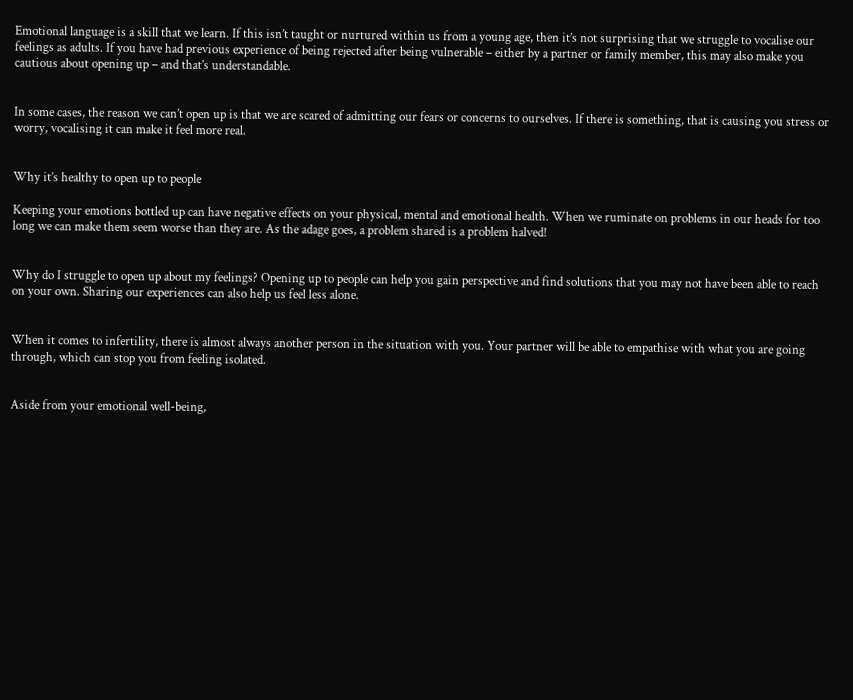Emotional language is a skill that we learn. If this isn’t taught or nurtured within us from a young age, then it’s not surprising that we struggle to vocalise our feelings as adults. If you have had previous experience of being rejected after being vulnerable – either by a partner or family member, this may also make you cautious about opening up – and that’s understandable.


In some cases, the reason we can’t open up is that we are scared of admitting our fears or concerns to ourselves. If there is something, that is causing you stress or worry, vocalising it can make it feel more real.


Why it’s healthy to open up to people

Keeping your emotions bottled up can have negative effects on your physical, mental and emotional health. When we ruminate on problems in our heads for too long we can make them seem worse than they are. As the adage goes, a problem shared is a problem halved!


Why do I struggle to open up about my feelings? Opening up to people can help you gain perspective and find solutions that you may not have been able to reach on your own. Sharing our experiences can also help us feel less alone.


When it comes to infertility, there is almost always another person in the situation with you. Your partner will be able to empathise with what you are going through, which can stop you from feeling isolated.


Aside from your emotional well-being,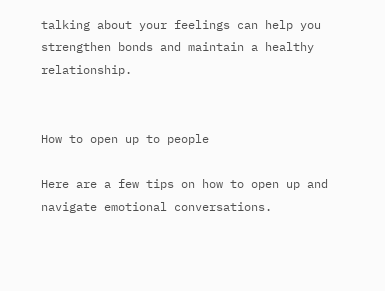talking about your feelings can help you strengthen bonds and maintain a healthy relationship.


How to open up to people

Here are a few tips on how to open up and navigate emotional conversations.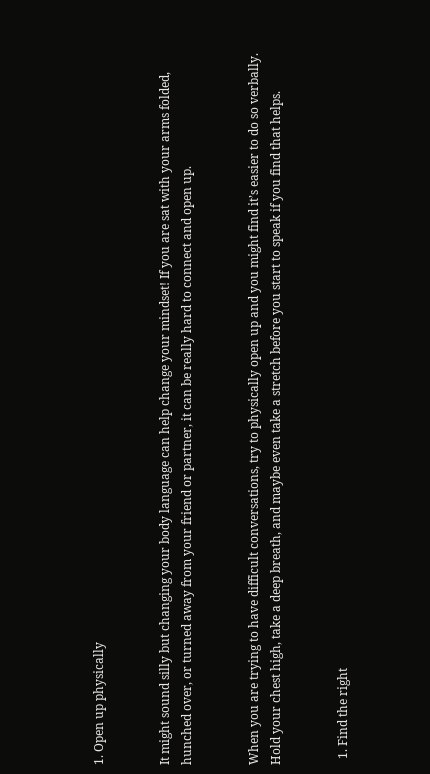1. Open up physically


It might sound silly but changing your body language can help change your mindset! If you are sat with your arms folded, hunched over, or turned away from your friend or partner, it can be really hard to connect and open up.


When you are trying to have difficult conversations, try to physically open up and you might find it’s easier to do so verbally. Hold your chest high, take a deep breath, and maybe even take a stretch before you start to speak if you find that helps.


  1. Find the right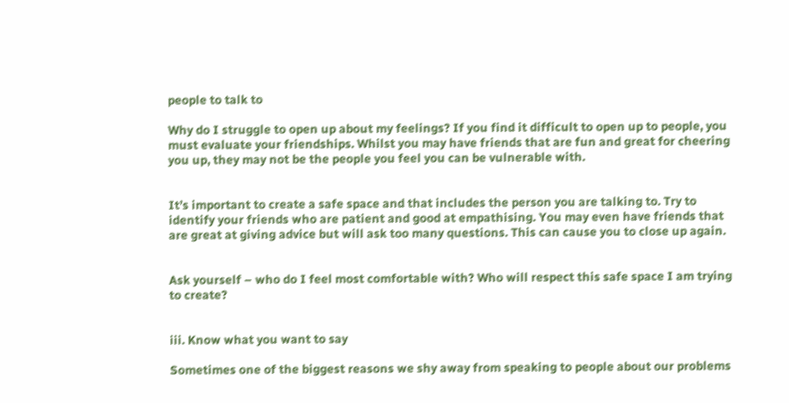people to talk to

Why do I struggle to open up about my feelings? If you find it difficult to open up to people, you must evaluate your friendships. Whilst you may have friends that are fun and great for cheering you up, they may not be the people you feel you can be vulnerable with.


It’s important to create a safe space and that includes the person you are talking to. Try to identify your friends who are patient and good at empathising. You may even have friends that are great at giving advice but will ask too many questions. This can cause you to close up again.


Ask yourself – who do I feel most comfortable with? Who will respect this safe space I am trying to create?


iii. Know what you want to say

Sometimes one of the biggest reasons we shy away from speaking to people about our problems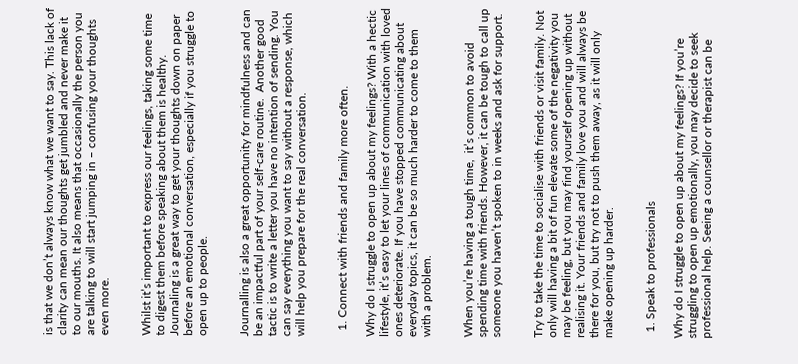is that we don’t always know what we want to say. This lack of clarity can mean our thoughts get jumbled and never make it to our mouths. It also means that occasionally the person you are talking to will start jumping in – confusing your thoughts even more.


Whilst it’s important to express our feelings, taking some time to digest them before speaking about them is healthy. Journaling is a great way to get your thoughts down on paper before an emotional conversation, especially if you struggle to open up to people.


Journalling is also a great opportunity for mindfulness and can be an impactful part of your self-care routine.  Another good tactic is to write a letter you have no intention of sending. You can say everything you want to say without a response, which will help you prepare for the real conversation.


  1. Connect with friends and family more often.

Why do I struggle to open up about my feelings? With a hectic lifestyle, it’s easy to let your lines of communication with loved ones deteriorate. If you have stopped communicating about everyday topics, it can be so much harder to come to them with a problem.


When you’re having a tough time,  it’s common to avoid spending time with friends. However, it can be tough to call up someone you haven’t spoken to in weeks and ask for support.


Try to take the time to socialise with friends or visit family. Not only will having a bit of fun elevate some of the negativity you may be feeling, but you may find yourself opening up without realising it. Your friends and family love you and will always be there for you, but try not to push them away, as it will only make opening up harder.


  1. Speak to professionals

Why do I struggle to open up about my feelings? If you’re struggling to open up emotionally, you may decide to seek professional help. Seeing a counsellor or therapist can be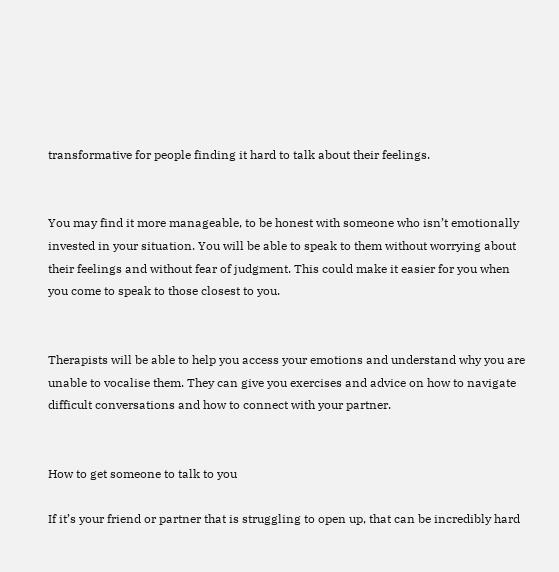transformative for people finding it hard to talk about their feelings.


You may find it more manageable, to be honest with someone who isn’t emotionally invested in your situation. You will be able to speak to them without worrying about their feelings and without fear of judgment. This could make it easier for you when you come to speak to those closest to you.


Therapists will be able to help you access your emotions and understand why you are unable to vocalise them. They can give you exercises and advice on how to navigate difficult conversations and how to connect with your partner.


How to get someone to talk to you

If it’s your friend or partner that is struggling to open up, that can be incredibly hard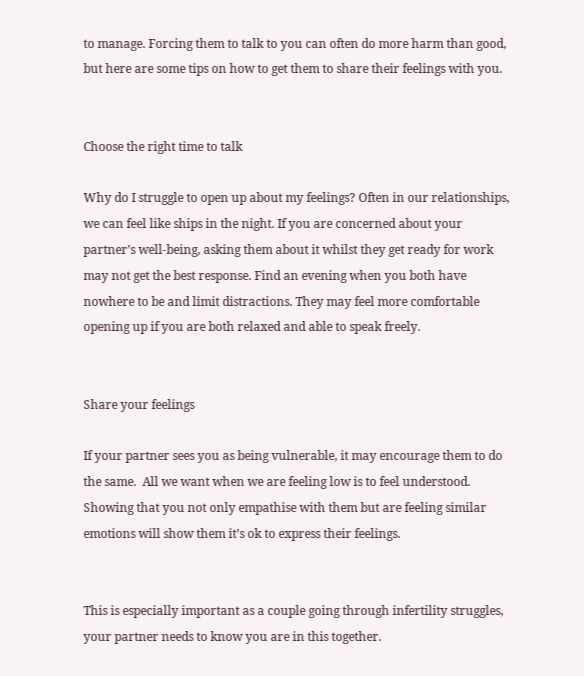to manage. Forcing them to talk to you can often do more harm than good, but here are some tips on how to get them to share their feelings with you.


Choose the right time to talk

Why do I struggle to open up about my feelings? Often in our relationships, we can feel like ships in the night. If you are concerned about your partner’s well-being, asking them about it whilst they get ready for work may not get the best response. Find an evening when you both have nowhere to be and limit distractions. They may feel more comfortable opening up if you are both relaxed and able to speak freely.


Share your feelings

If your partner sees you as being vulnerable, it may encourage them to do the same.  All we want when we are feeling low is to feel understood. Showing that you not only empathise with them but are feeling similar emotions will show them it’s ok to express their feelings.


This is especially important as a couple going through infertility struggles, your partner needs to know you are in this together.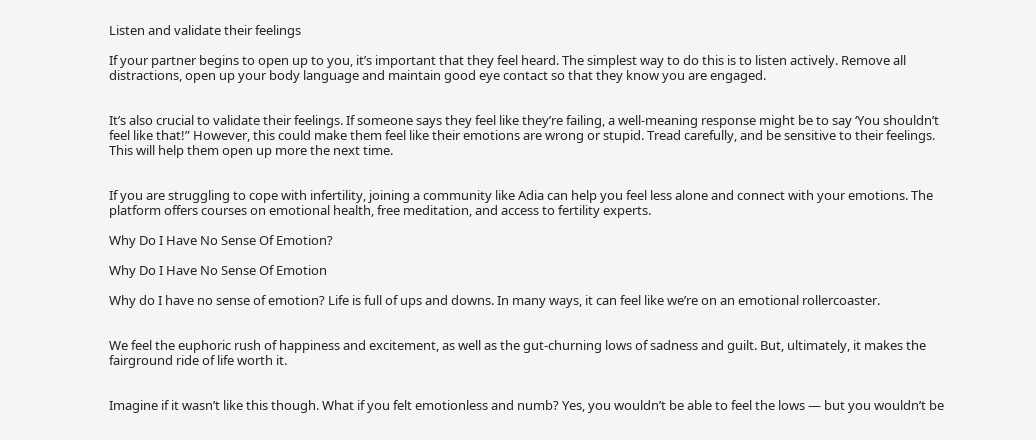Listen and validate their feelings

If your partner begins to open up to you, it’s important that they feel heard. The simplest way to do this is to listen actively. Remove all distractions, open up your body language and maintain good eye contact so that they know you are engaged.


It’s also crucial to validate their feelings. If someone says they feel like they’re failing, a well-meaning response might be to say ‘You shouldn’t feel like that!” However, this could make them feel like their emotions are wrong or stupid. Tread carefully, and be sensitive to their feelings. This will help them open up more the next time.


If you are struggling to cope with infertility, joining a community like Adia can help you feel less alone and connect with your emotions. The platform offers courses on emotional health, free meditation, and access to fertility experts.

Why Do I Have No Sense Of Emotion?

Why Do I Have No Sense Of Emotion

Why do I have no sense of emotion? Life is full of ups and downs. In many ways, it can feel like we’re on an emotional rollercoaster.


We feel the euphoric rush of happiness and excitement, as well as the gut-churning lows of sadness and guilt. But, ultimately, it makes the fairground ride of life worth it.


Imagine if it wasn’t like this though. What if you felt emotionless and numb? Yes, you wouldn’t be able to feel the lows — but you wouldn’t be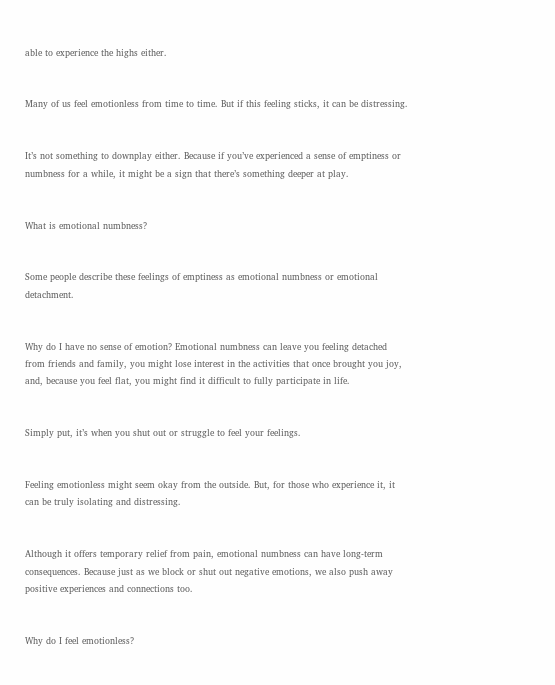able to experience the highs either.


Many of us feel emotionless from time to time. But if this feeling sticks, it can be distressing.


It’s not something to downplay either. Because if you’ve experienced a sense of emptiness or numbness for a while, it might be a sign that there’s something deeper at play.


What is emotional numbness?


Some people describe these feelings of emptiness as emotional numbness or emotional detachment.


Why do I have no sense of emotion? Emotional numbness can leave you feeling detached from friends and family, you might lose interest in the activities that once brought you joy, and, because you feel flat, you might find it difficult to fully participate in life.


Simply put, it’s when you shut out or struggle to feel your feelings.


Feeling emotionless might seem okay from the outside. But, for those who experience it, it can be truly isolating and distressing.


Although it offers temporary relief from pain, emotional numbness can have long-term consequences. Because just as we block or shut out negative emotions, we also push away positive experiences and connections too.


Why do I feel emotionless?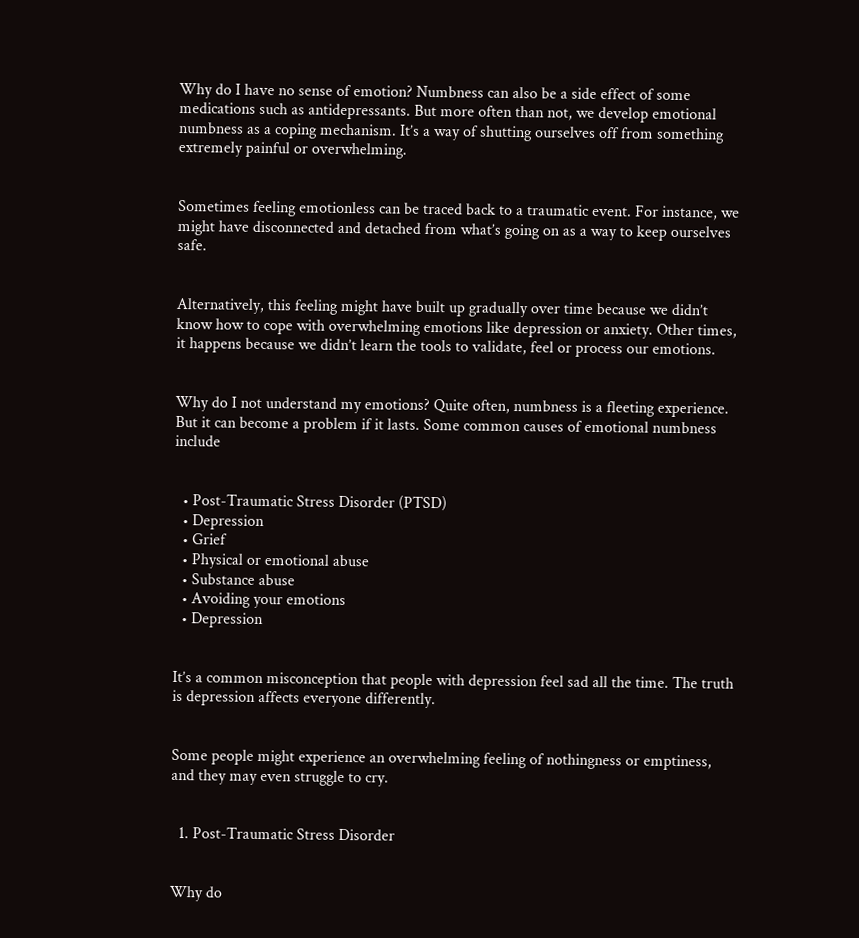Why do I have no sense of emotion? Numbness can also be a side effect of some medications such as antidepressants. But more often than not, we develop emotional numbness as a coping mechanism. It’s a way of shutting ourselves off from something extremely painful or overwhelming.


Sometimes feeling emotionless can be traced back to a traumatic event. For instance, we might have disconnected and detached from what’s going on as a way to keep ourselves safe.


Alternatively, this feeling might have built up gradually over time because we didn’t know how to cope with overwhelming emotions like depression or anxiety. Other times, it happens because we didn’t learn the tools to validate, feel or process our emotions.


Why do I not understand my emotions? Quite often, numbness is a fleeting experience. But it can become a problem if it lasts. Some common causes of emotional numbness include


  • Post-Traumatic Stress Disorder (PTSD)
  • Depression
  • Grief
  • Physical or emotional abuse
  • Substance abuse
  • Avoiding your emotions
  • Depression


It’s a common misconception that people with depression feel sad all the time. The truth is depression affects everyone differently.


Some people might experience an overwhelming feeling of nothingness or emptiness, and they may even struggle to cry.


  1. Post-Traumatic Stress Disorder


Why do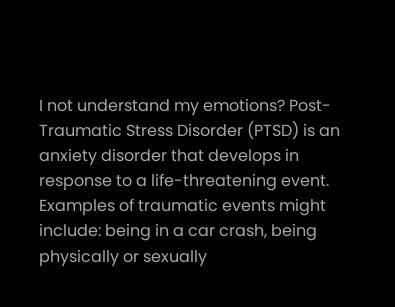I not understand my emotions? Post-Traumatic Stress Disorder (PTSD) is an anxiety disorder that develops in response to a life-threatening event. Examples of traumatic events might include: being in a car crash, being physically or sexually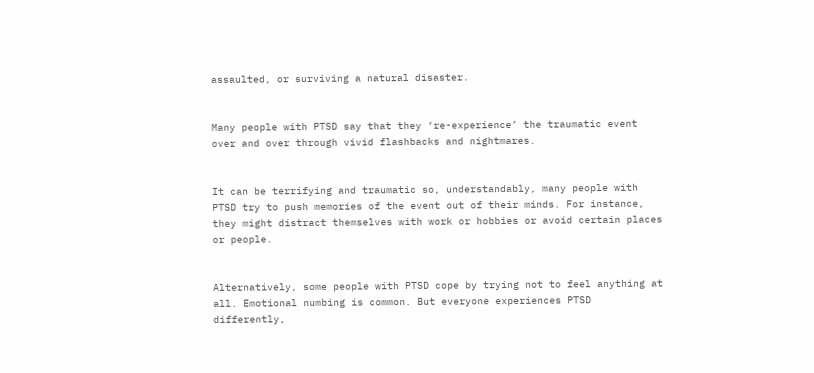assaulted, or surviving a natural disaster.


Many people with PTSD say that they ‘re-experience’ the traumatic event over and over through vivid flashbacks and nightmares.


It can be terrifying and traumatic so, understandably, many people with PTSD try to push memories of the event out of their minds. For instance, they might distract themselves with work or hobbies or avoid certain places or people.


Alternatively, some people with PTSD cope by trying not to feel anything at all. Emotional numbing is common. But everyone experiences PTSD differently,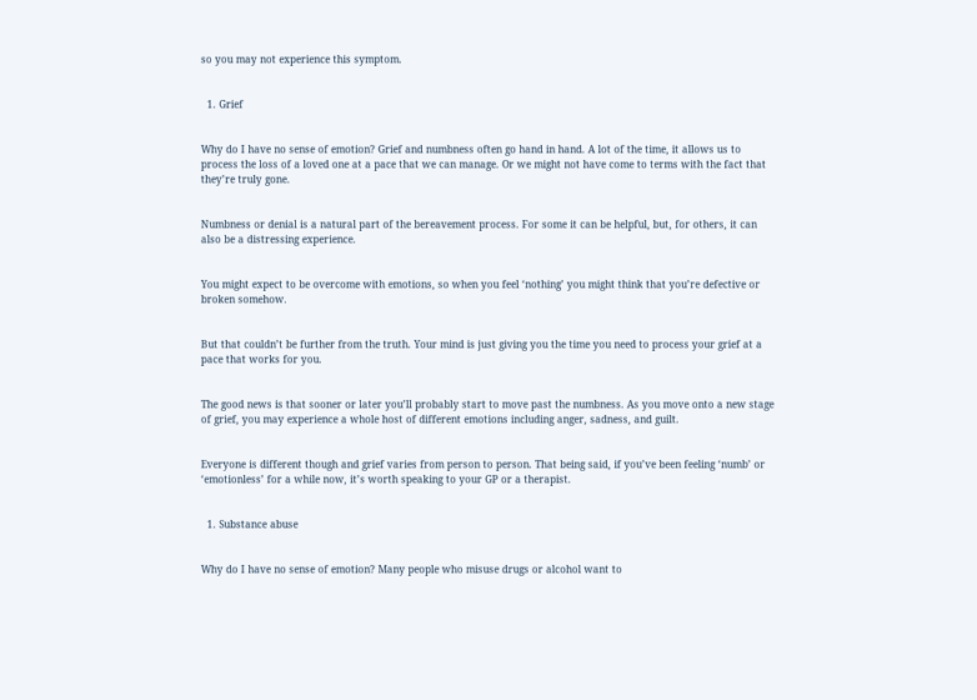so you may not experience this symptom.


  1. Grief


Why do I have no sense of emotion? Grief and numbness often go hand in hand. A lot of the time, it allows us to process the loss of a loved one at a pace that we can manage. Or we might not have come to terms with the fact that they’re truly gone.


Numbness or denial is a natural part of the bereavement process. For some it can be helpful, but, for others, it can also be a distressing experience.


You might expect to be overcome with emotions, so when you feel ‘nothing’ you might think that you’re defective or broken somehow.


But that couldn’t be further from the truth. Your mind is just giving you the time you need to process your grief at a pace that works for you.


The good news is that sooner or later you’ll probably start to move past the numbness. As you move onto a new stage of grief, you may experience a whole host of different emotions including anger, sadness, and guilt.


Everyone is different though and grief varies from person to person. That being said, if you’ve been feeling ‘numb’ or ‘emotionless’ for a while now, it’s worth speaking to your GP or a therapist.


  1. Substance abuse


Why do I have no sense of emotion? Many people who misuse drugs or alcohol want to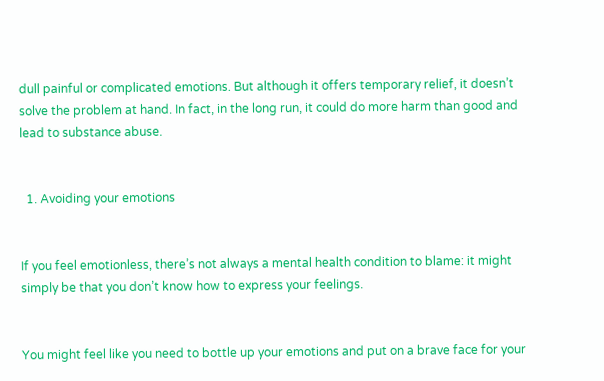dull painful or complicated emotions. But although it offers temporary relief, it doesn’t solve the problem at hand. In fact, in the long run, it could do more harm than good and lead to substance abuse.


  1. Avoiding your emotions


If you feel emotionless, there’s not always a mental health condition to blame: it might simply be that you don’t know how to express your feelings.


You might feel like you need to bottle up your emotions and put on a brave face for your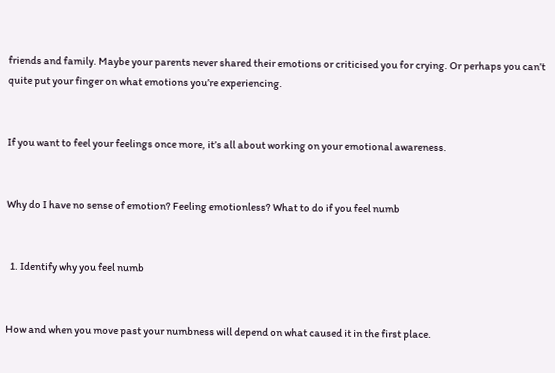friends and family. Maybe your parents never shared their emotions or criticised you for crying. Or perhaps you can’t quite put your finger on what emotions you’re experiencing.


If you want to feel your feelings once more, it’s all about working on your emotional awareness.


Why do I have no sense of emotion? Feeling emotionless? What to do if you feel numb


  1. Identify why you feel numb


How and when you move past your numbness will depend on what caused it in the first place.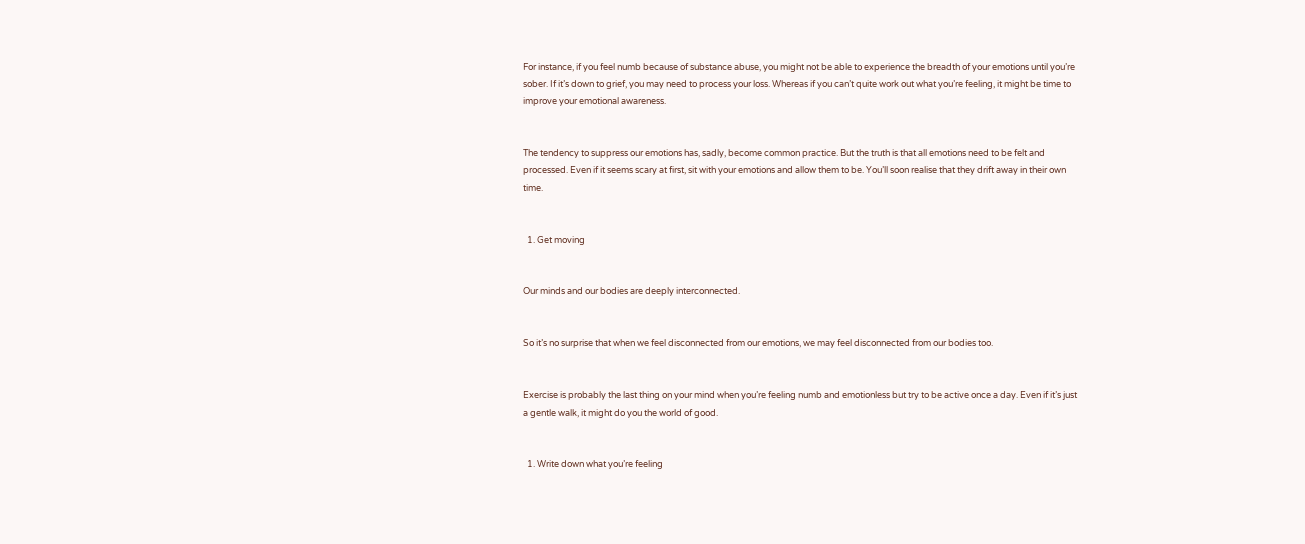For instance, if you feel numb because of substance abuse, you might not be able to experience the breadth of your emotions until you’re sober. If it’s down to grief, you may need to process your loss. Whereas if you can’t quite work out what you’re feeling, it might be time to improve your emotional awareness.


The tendency to suppress our emotions has, sadly, become common practice. But the truth is that all emotions need to be felt and processed. Even if it seems scary at first, sit with your emotions and allow them to be. You’ll soon realise that they drift away in their own time.


  1. Get moving


Our minds and our bodies are deeply interconnected.


So it’s no surprise that when we feel disconnected from our emotions, we may feel disconnected from our bodies too.


Exercise is probably the last thing on your mind when you’re feeling numb and emotionless but try to be active once a day. Even if it’s just a gentle walk, it might do you the world of good.


  1. Write down what you’re feeling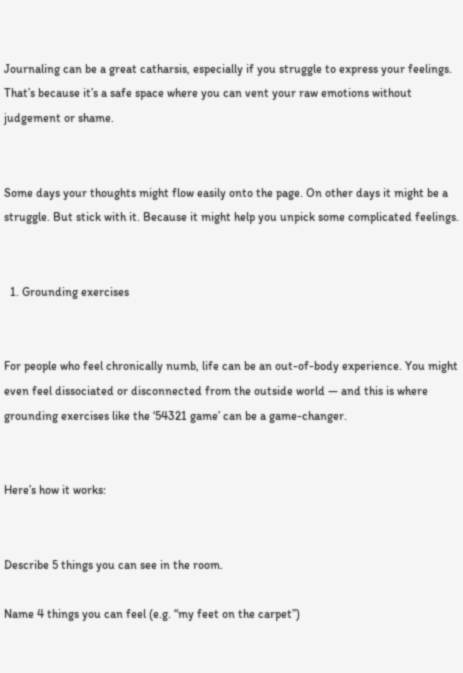Journaling can be a great catharsis, especially if you struggle to express your feelings. That’s because it’s a safe space where you can vent your raw emotions without judgement or shame.


Some days your thoughts might flow easily onto the page. On other days it might be a struggle. But stick with it. Because it might help you unpick some complicated feelings.


  1. Grounding exercises


For people who feel chronically numb, life can be an out-of-body experience. You might even feel dissociated or disconnected from the outside world — and this is where grounding exercises like the ‘54321 game’ can be a game-changer.


Here’s how it works:


Describe 5 things you can see in the room.

Name 4 things you can feel (e.g. “my feet on the carpet”)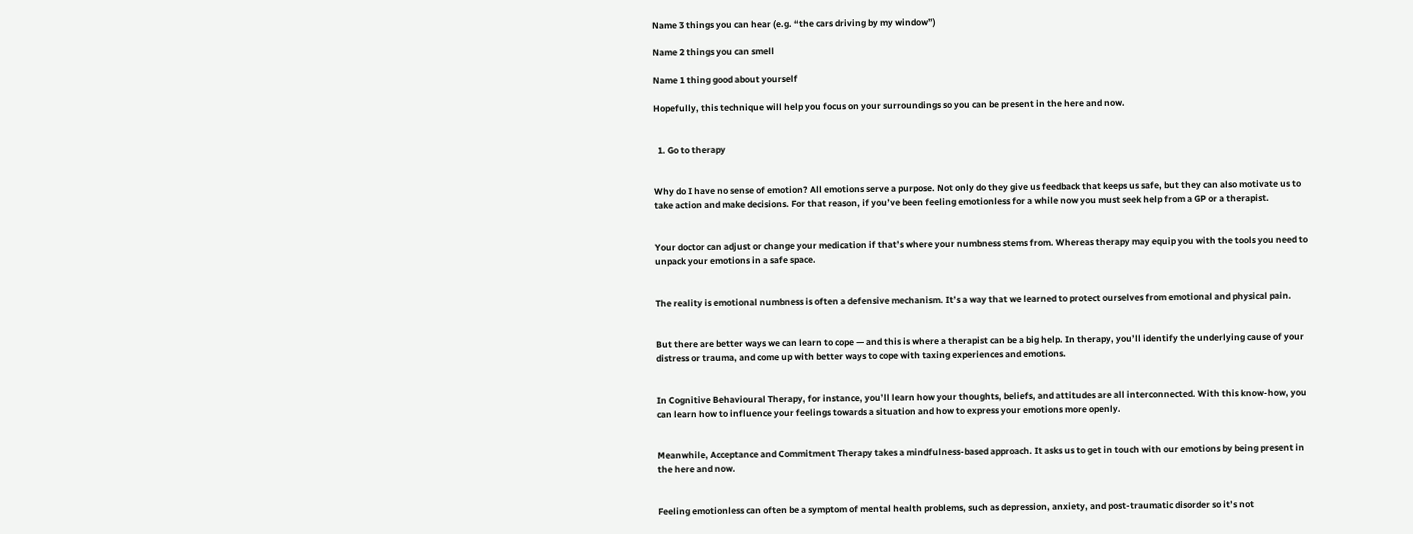Name 3 things you can hear (e.g. “the cars driving by my window”)

Name 2 things you can smell

Name 1 thing good about yourself

Hopefully, this technique will help you focus on your surroundings so you can be present in the here and now.


  1. Go to therapy


Why do I have no sense of emotion? All emotions serve a purpose. Not only do they give us feedback that keeps us safe, but they can also motivate us to take action and make decisions. For that reason, if you’ve been feeling emotionless for a while now you must seek help from a GP or a therapist.


Your doctor can adjust or change your medication if that’s where your numbness stems from. Whereas therapy may equip you with the tools you need to unpack your emotions in a safe space.


The reality is emotional numbness is often a defensive mechanism. It’s a way that we learned to protect ourselves from emotional and physical pain.


But there are better ways we can learn to cope — and this is where a therapist can be a big help. In therapy, you’ll identify the underlying cause of your distress or trauma, and come up with better ways to cope with taxing experiences and emotions.


In Cognitive Behavioural Therapy, for instance, you’ll learn how your thoughts, beliefs, and attitudes are all interconnected. With this know-how, you can learn how to influence your feelings towards a situation and how to express your emotions more openly.


Meanwhile, Acceptance and Commitment Therapy takes a mindfulness-based approach. It asks us to get in touch with our emotions by being present in the here and now.


Feeling emotionless can often be a symptom of mental health problems, such as depression, anxiety, and post-traumatic disorder so it’s not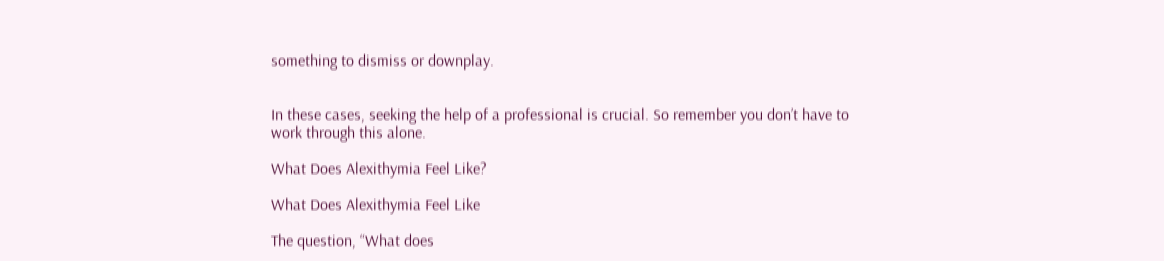something to dismiss or downplay.


In these cases, seeking the help of a professional is crucial. So remember you don’t have to work through this alone.

What Does Alexithymia Feel Like?

What Does Alexithymia Feel Like

The question, “What does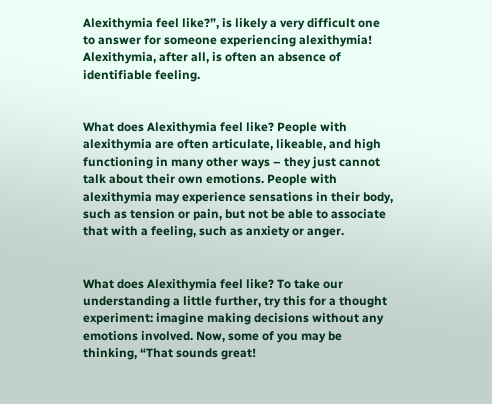Alexithymia feel like?”, is likely a very difficult one to answer for someone experiencing alexithymia! Alexithymia, after all, is often an absence of identifiable feeling.


What does Alexithymia feel like? People with alexithymia are often articulate, likeable, and high functioning in many other ways – they just cannot talk about their own emotions. People with alexithymia may experience sensations in their body, such as tension or pain, but not be able to associate that with a feeling, such as anxiety or anger.


What does Alexithymia feel like? To take our understanding a little further, try this for a thought experiment: imagine making decisions without any emotions involved. Now, some of you may be thinking, “That sounds great!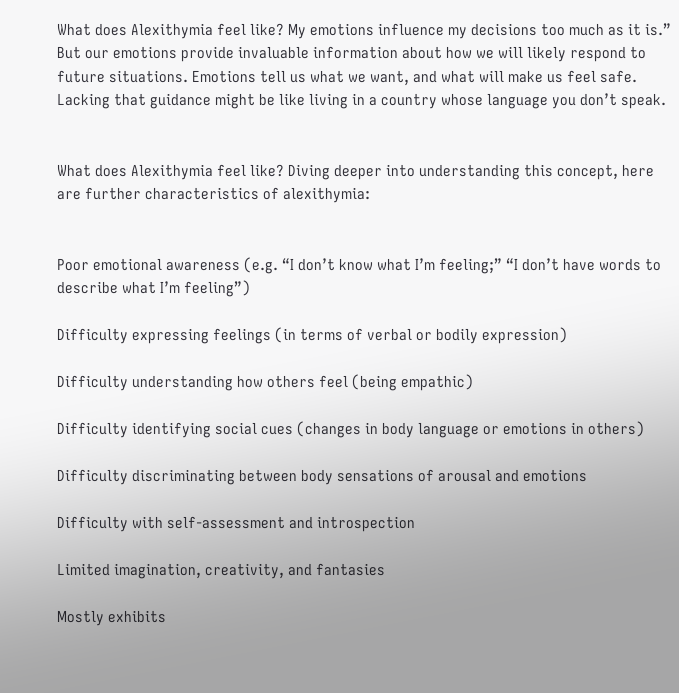What does Alexithymia feel like? My emotions influence my decisions too much as it is.” But our emotions provide invaluable information about how we will likely respond to future situations. Emotions tell us what we want, and what will make us feel safe. Lacking that guidance might be like living in a country whose language you don’t speak.


What does Alexithymia feel like? Diving deeper into understanding this concept, here are further characteristics of alexithymia:


Poor emotional awareness (e.g. “I don’t know what I’m feeling;” “I don’t have words to describe what I’m feeling”)

Difficulty expressing feelings (in terms of verbal or bodily expression)

Difficulty understanding how others feel (being empathic)

Difficulty identifying social cues (changes in body language or emotions in others)

Difficulty discriminating between body sensations of arousal and emotions

Difficulty with self-assessment and introspection

Limited imagination, creativity, and fantasies

Mostly exhibits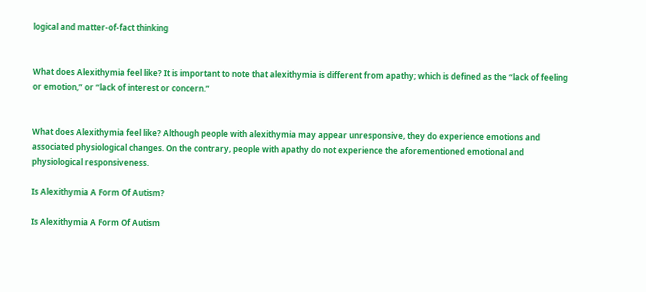logical and matter-of-fact thinking


What does Alexithymia feel like? It is important to note that alexithymia is different from apathy; which is defined as the “lack of feeling or emotion,” or “lack of interest or concern.”


What does Alexithymia feel like? Although people with alexithymia may appear unresponsive, they do experience emotions and associated physiological changes. On the contrary, people with apathy do not experience the aforementioned emotional and physiological responsiveness.

Is Alexithymia A Form Of Autism?

Is Alexithymia A Form Of Autism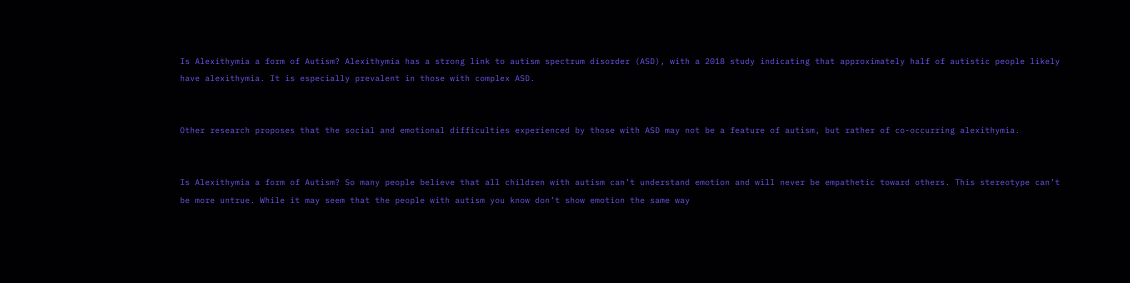Is Alexithymia a form of Autism? Alexithymia has a strong link to autism spectrum disorder (ASD), with a 2018 study indicating that approximately half of autistic people likely have alexithymia. It is especially prevalent in those with complex ASD.


Other research proposes that the social and emotional difficulties experienced by those with ASD may not be a feature of autism, but rather of co-occurring alexithymia.


Is Alexithymia a form of Autism? So many people believe that all children with autism can’t understand emotion and will never be empathetic toward others. This stereotype can’t be more untrue. While it may seem that the people with autism you know don’t show emotion the same way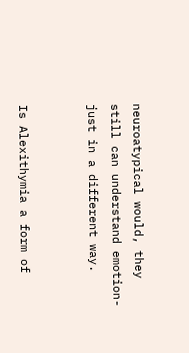neuroatypical would, they still can understand emotion- just in a different way.


Is Alexithymia a form of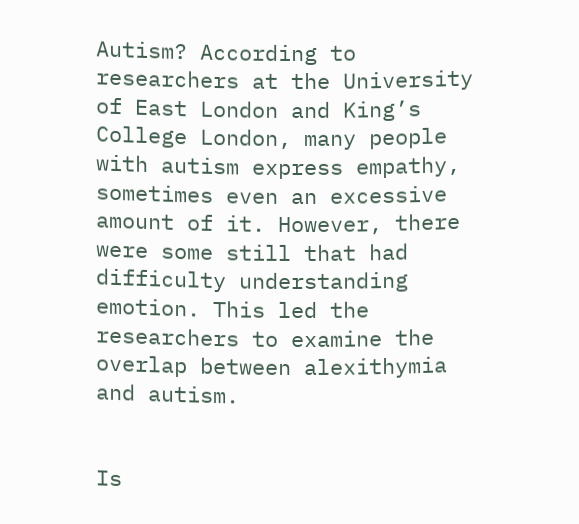Autism? According to researchers at the University of East London and King’s College London, many people with autism express empathy, sometimes even an excessive amount of it. However, there were some still that had difficulty understanding emotion. This led the researchers to examine the overlap between alexithymia and autism.


Is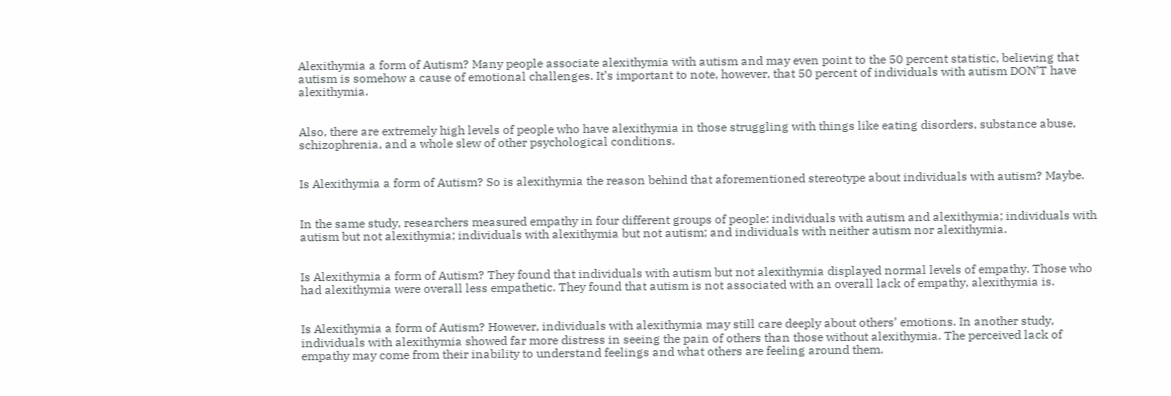Alexithymia a form of Autism? Many people associate alexithymia with autism and may even point to the 50 percent statistic, believing that autism is somehow a cause of emotional challenges. It’s important to note, however, that 50 percent of individuals with autism DON’T have alexithymia.


Also, there are extremely high levels of people who have alexithymia in those struggling with things like eating disorders, substance abuse, schizophrenia, and a whole slew of other psychological conditions.


Is Alexithymia a form of Autism? So is alexithymia the reason behind that aforementioned stereotype about individuals with autism? Maybe.


In the same study, researchers measured empathy in four different groups of people: individuals with autism and alexithymia; individuals with autism but not alexithymia; individuals with alexithymia but not autism; and individuals with neither autism nor alexithymia.


Is Alexithymia a form of Autism? They found that individuals with autism but not alexithymia displayed normal levels of empathy. Those who had alexithymia were overall less empathetic. They found that autism is not associated with an overall lack of empathy, alexithymia is.


Is Alexithymia a form of Autism? However, individuals with alexithymia may still care deeply about others’ emotions. In another study, individuals with alexithymia showed far more distress in seeing the pain of others than those without alexithymia. The perceived lack of empathy may come from their inability to understand feelings and what others are feeling around them.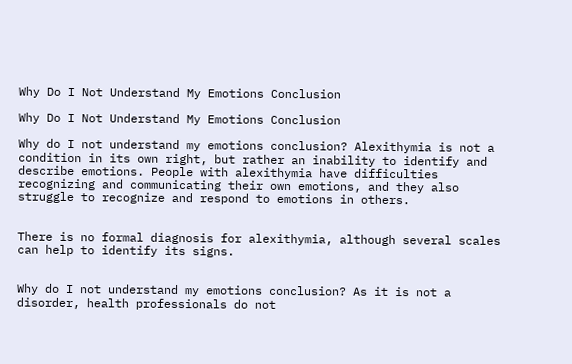Why Do I Not Understand My Emotions Conclusion

Why Do I Not Understand My Emotions Conclusion

Why do I not understand my emotions conclusion? Alexithymia is not a condition in its own right, but rather an inability to identify and describe emotions. People with alexithymia have difficulties recognizing and communicating their own emotions, and they also struggle to recognize and respond to emotions in others.


There is no formal diagnosis for alexithymia, although several scales can help to identify its signs.


Why do I not understand my emotions conclusion? As it is not a disorder, health professionals do not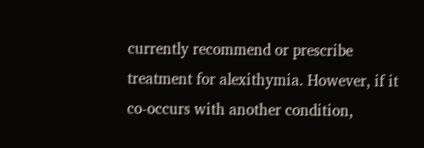currently recommend or prescribe treatment for alexithymia. However, if it co-occurs with another condition,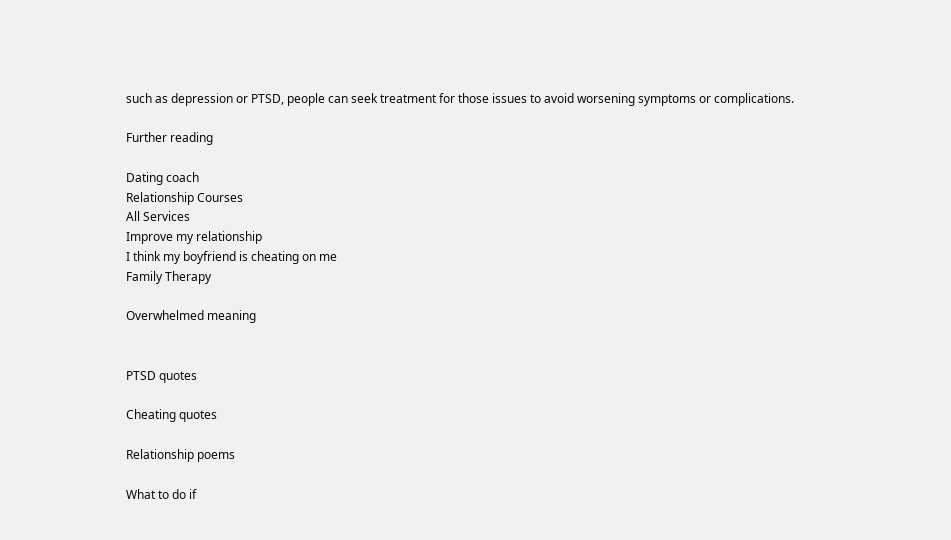such as depression or PTSD, people can seek treatment for those issues to avoid worsening symptoms or complications.

Further reading

Dating coach
Relationship Courses
All Services
Improve my relationship
I think my boyfriend is cheating on me
Family Therapy

Overwhelmed meaning


PTSD quotes

Cheating quotes

Relationship poems

What to do if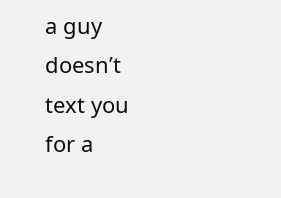a guy doesn’t text you for a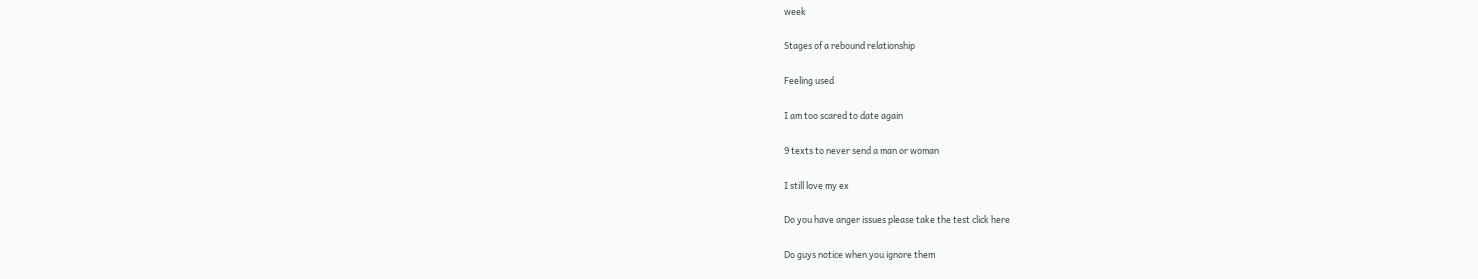week

Stages of a rebound relationship

Feeling used

I am too scared to date again

9 texts to never send a man or woman

I still love my ex

Do you have anger issues please take the test click here

Do guys notice when you ignore them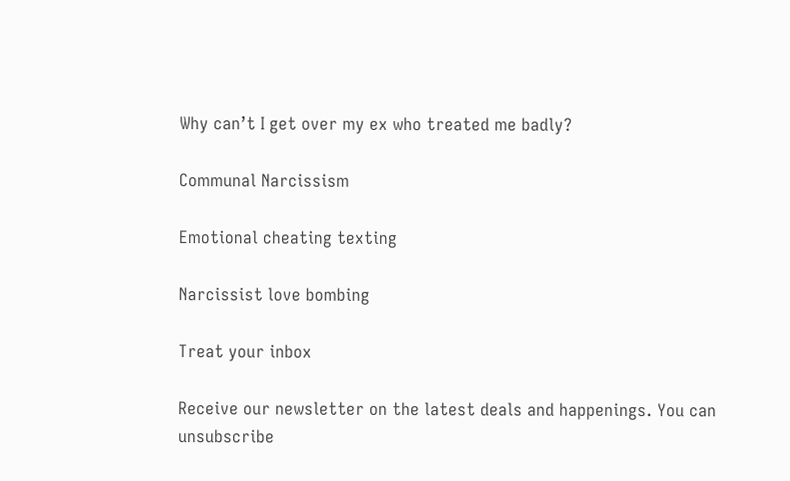Why can’t I get over my ex who treated me badly?

Communal Narcissism

Emotional cheating texting

Narcissist love bombing

Treat your inbox

Receive our newsletter on the latest deals and happenings. You can unsubscribe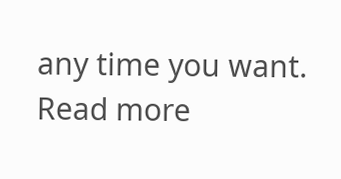any time you want. Read more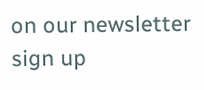on our newsletter sign up